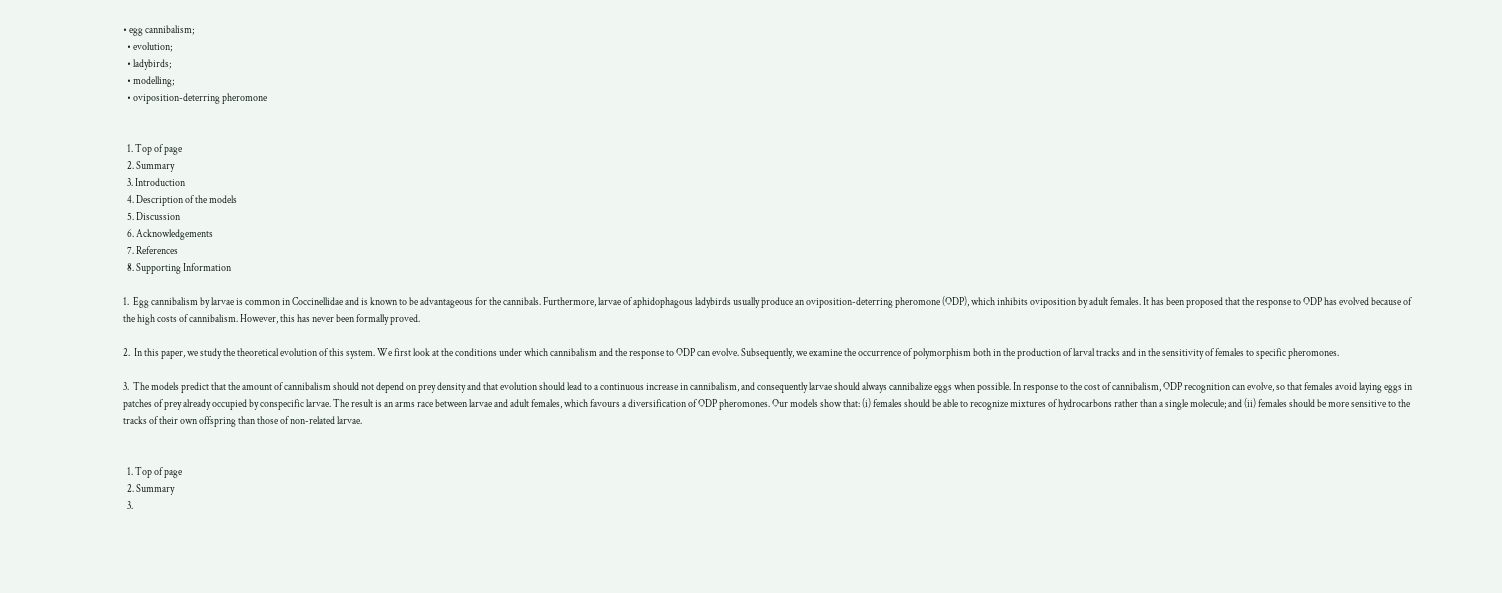• egg cannibalism;
  • evolution;
  • ladybirds;
  • modelling;
  • oviposition-deterring pheromone


  1. Top of page
  2. Summary
  3. Introduction
  4. Description of the models
  5. Discussion
  6. Acknowledgements
  7. References
  8. Supporting Information

1.  Egg cannibalism by larvae is common in Coccinellidae and is known to be advantageous for the cannibals. Furthermore, larvae of aphidophagous ladybirds usually produce an oviposition-deterring pheromone (ODP), which inhibits oviposition by adult females. It has been proposed that the response to ODP has evolved because of the high costs of cannibalism. However, this has never been formally proved.

2.  In this paper, we study the theoretical evolution of this system. We first look at the conditions under which cannibalism and the response to ODP can evolve. Subsequently, we examine the occurrence of polymorphism both in the production of larval tracks and in the sensitivity of females to specific pheromones.

3.  The models predict that the amount of cannibalism should not depend on prey density and that evolution should lead to a continuous increase in cannibalism, and consequently larvae should always cannibalize eggs when possible. In response to the cost of cannibalism, ODP recognition can evolve, so that females avoid laying eggs in patches of prey already occupied by conspecific larvae. The result is an arms race between larvae and adult females, which favours a diversification of ODP pheromones. Our models show that: (i) females should be able to recognize mixtures of hydrocarbons rather than a single molecule; and (ii) females should be more sensitive to the tracks of their own offspring than those of non-related larvae.


  1. Top of page
  2. Summary
  3.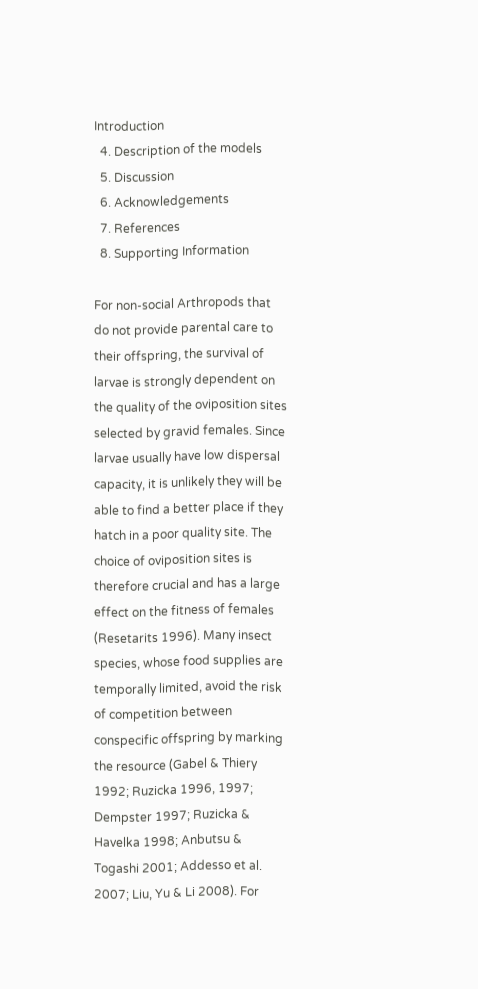Introduction
  4. Description of the models
  5. Discussion
  6. Acknowledgements
  7. References
  8. Supporting Information

For non-social Arthropods that do not provide parental care to their offspring, the survival of larvae is strongly dependent on the quality of the oviposition sites selected by gravid females. Since larvae usually have low dispersal capacity, it is unlikely they will be able to find a better place if they hatch in a poor quality site. The choice of oviposition sites is therefore crucial and has a large effect on the fitness of females (Resetarits 1996). Many insect species, whose food supplies are temporally limited, avoid the risk of competition between conspecific offspring by marking the resource (Gabel & Thiery 1992; Ruzicka 1996, 1997; Dempster 1997; Ruzicka & Havelka 1998; Anbutsu & Togashi 2001; Addesso et al. 2007; Liu, Yu & Li 2008). For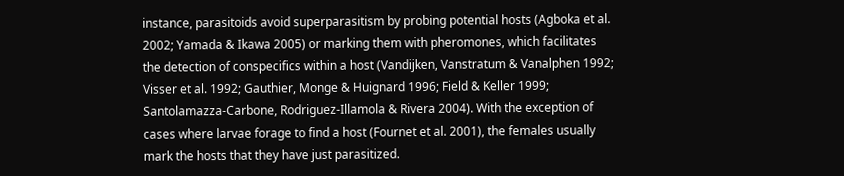instance, parasitoids avoid superparasitism by probing potential hosts (Agboka et al. 2002; Yamada & Ikawa 2005) or marking them with pheromones, which facilitates the detection of conspecifics within a host (Vandijken, Vanstratum & Vanalphen 1992; Visser et al. 1992; Gauthier, Monge & Huignard 1996; Field & Keller 1999; Santolamazza-Carbone, Rodriguez-Illamola & Rivera 2004). With the exception of cases where larvae forage to find a host (Fournet et al. 2001), the females usually mark the hosts that they have just parasitized.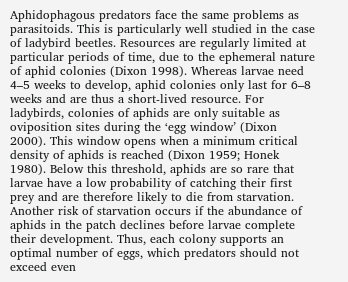Aphidophagous predators face the same problems as parasitoids. This is particularly well studied in the case of ladybird beetles. Resources are regularly limited at particular periods of time, due to the ephemeral nature of aphid colonies (Dixon 1998). Whereas larvae need 4–5 weeks to develop, aphid colonies only last for 6–8 weeks and are thus a short-lived resource. For ladybirds, colonies of aphids are only suitable as oviposition sites during the ‘egg window’ (Dixon 2000). This window opens when a minimum critical density of aphids is reached (Dixon 1959; Honek 1980). Below this threshold, aphids are so rare that larvae have a low probability of catching their first prey and are therefore likely to die from starvation. Another risk of starvation occurs if the abundance of aphids in the patch declines before larvae complete their development. Thus, each colony supports an optimal number of eggs, which predators should not exceed even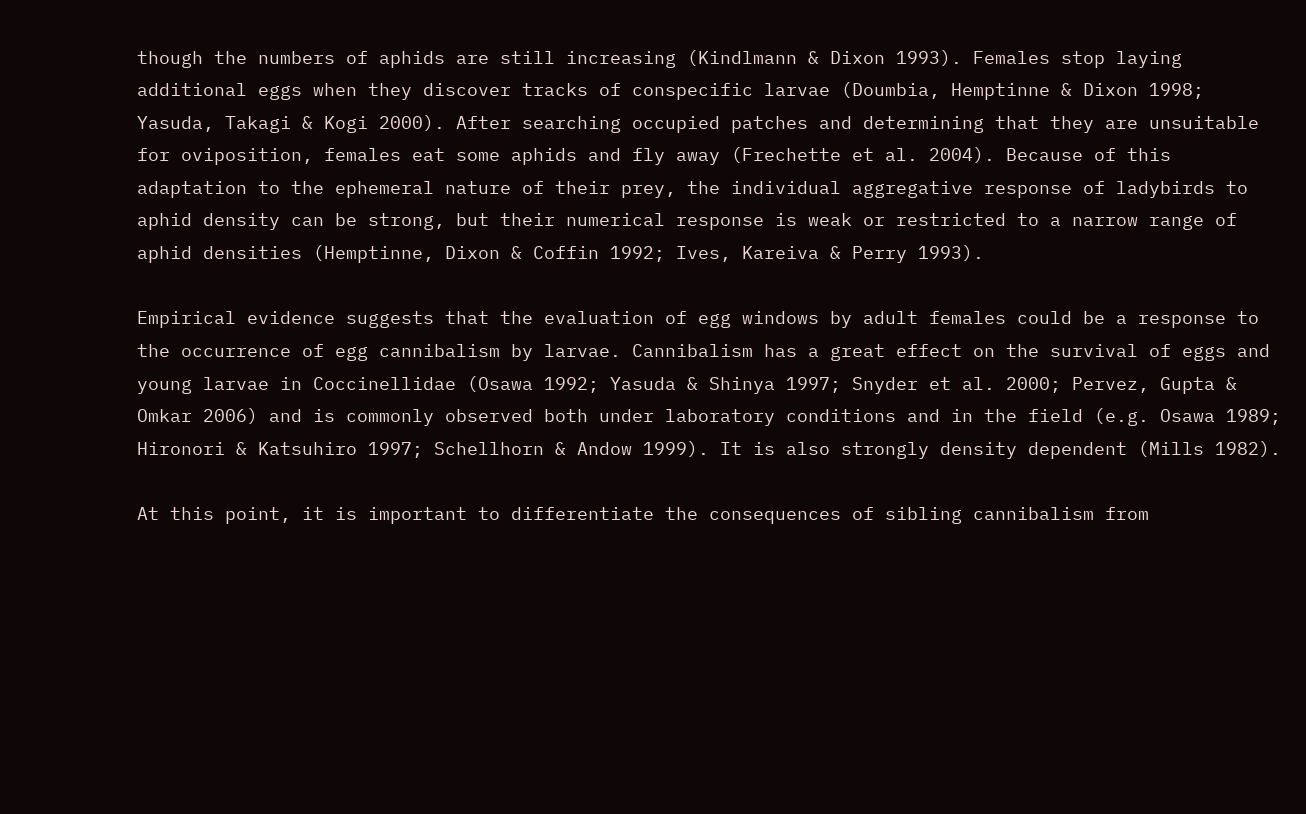though the numbers of aphids are still increasing (Kindlmann & Dixon 1993). Females stop laying additional eggs when they discover tracks of conspecific larvae (Doumbia, Hemptinne & Dixon 1998; Yasuda, Takagi & Kogi 2000). After searching occupied patches and determining that they are unsuitable for oviposition, females eat some aphids and fly away (Frechette et al. 2004). Because of this adaptation to the ephemeral nature of their prey, the individual aggregative response of ladybirds to aphid density can be strong, but their numerical response is weak or restricted to a narrow range of aphid densities (Hemptinne, Dixon & Coffin 1992; Ives, Kareiva & Perry 1993).

Empirical evidence suggests that the evaluation of egg windows by adult females could be a response to the occurrence of egg cannibalism by larvae. Cannibalism has a great effect on the survival of eggs and young larvae in Coccinellidae (Osawa 1992; Yasuda & Shinya 1997; Snyder et al. 2000; Pervez, Gupta & Omkar 2006) and is commonly observed both under laboratory conditions and in the field (e.g. Osawa 1989; Hironori & Katsuhiro 1997; Schellhorn & Andow 1999). It is also strongly density dependent (Mills 1982).

At this point, it is important to differentiate the consequences of sibling cannibalism from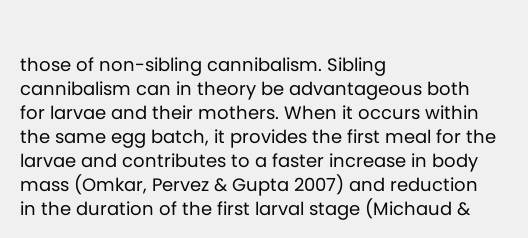those of non-sibling cannibalism. Sibling cannibalism can in theory be advantageous both for larvae and their mothers. When it occurs within the same egg batch, it provides the first meal for the larvae and contributes to a faster increase in body mass (Omkar, Pervez & Gupta 2007) and reduction in the duration of the first larval stage (Michaud &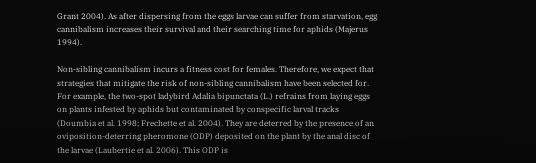Grant 2004). As after dispersing from the eggs larvae can suffer from starvation, egg cannibalism increases their survival and their searching time for aphids (Majerus 1994).

Non-sibling cannibalism incurs a fitness cost for females. Therefore, we expect that strategies that mitigate the risk of non-sibling cannibalism have been selected for. For example, the two-spot ladybird Adalia bipunctata (L.) refrains from laying eggs on plants infested by aphids but contaminated by conspecific larval tracks (Doumbia et al. 1998; Frechette et al. 2004). They are deterred by the presence of an oviposition-deterring pheromone (ODP) deposited on the plant by the anal disc of the larvae (Laubertie et al. 2006). This ODP is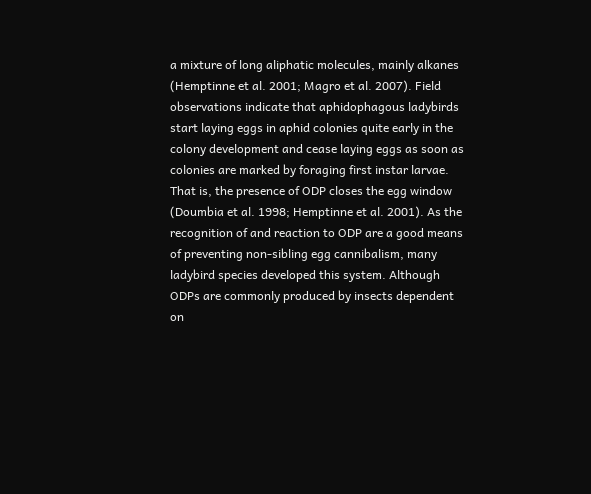a mixture of long aliphatic molecules, mainly alkanes (Hemptinne et al. 2001; Magro et al. 2007). Field observations indicate that aphidophagous ladybirds start laying eggs in aphid colonies quite early in the colony development and cease laying eggs as soon as colonies are marked by foraging first instar larvae. That is, the presence of ODP closes the egg window (Doumbia et al. 1998; Hemptinne et al. 2001). As the recognition of and reaction to ODP are a good means of preventing non-sibling egg cannibalism, many ladybird species developed this system. Although ODPs are commonly produced by insects dependent on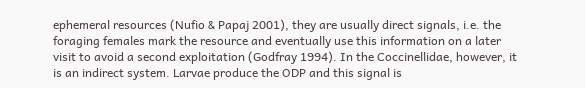ephemeral resources (Nufio & Papaj 2001), they are usually direct signals, i.e. the foraging females mark the resource and eventually use this information on a later visit to avoid a second exploitation (Godfray 1994). In the Coccinellidae, however, it is an indirect system. Larvae produce the ODP and this signal is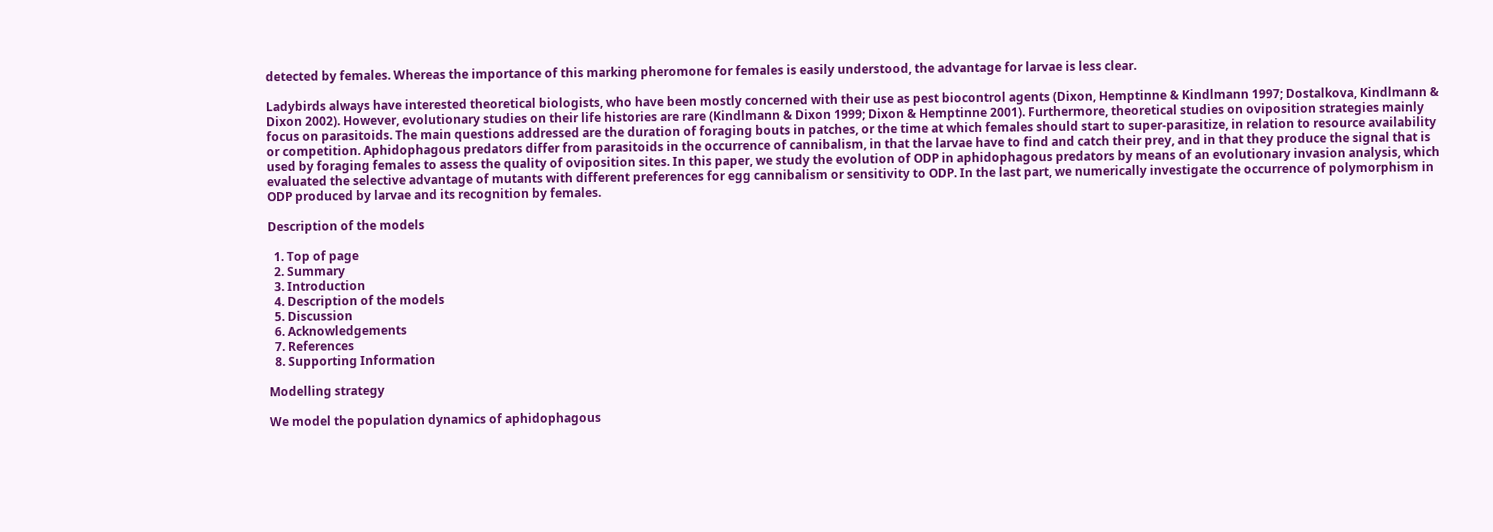detected by females. Whereas the importance of this marking pheromone for females is easily understood, the advantage for larvae is less clear.

Ladybirds always have interested theoretical biologists, who have been mostly concerned with their use as pest biocontrol agents (Dixon, Hemptinne & Kindlmann 1997; Dostalkova, Kindlmann & Dixon 2002). However, evolutionary studies on their life histories are rare (Kindlmann & Dixon 1999; Dixon & Hemptinne 2001). Furthermore, theoretical studies on oviposition strategies mainly focus on parasitoids. The main questions addressed are the duration of foraging bouts in patches, or the time at which females should start to super-parasitize, in relation to resource availability or competition. Aphidophagous predators differ from parasitoids in the occurrence of cannibalism, in that the larvae have to find and catch their prey, and in that they produce the signal that is used by foraging females to assess the quality of oviposition sites. In this paper, we study the evolution of ODP in aphidophagous predators by means of an evolutionary invasion analysis, which evaluated the selective advantage of mutants with different preferences for egg cannibalism or sensitivity to ODP. In the last part, we numerically investigate the occurrence of polymorphism in ODP produced by larvae and its recognition by females.

Description of the models

  1. Top of page
  2. Summary
  3. Introduction
  4. Description of the models
  5. Discussion
  6. Acknowledgements
  7. References
  8. Supporting Information

Modelling strategy

We model the population dynamics of aphidophagous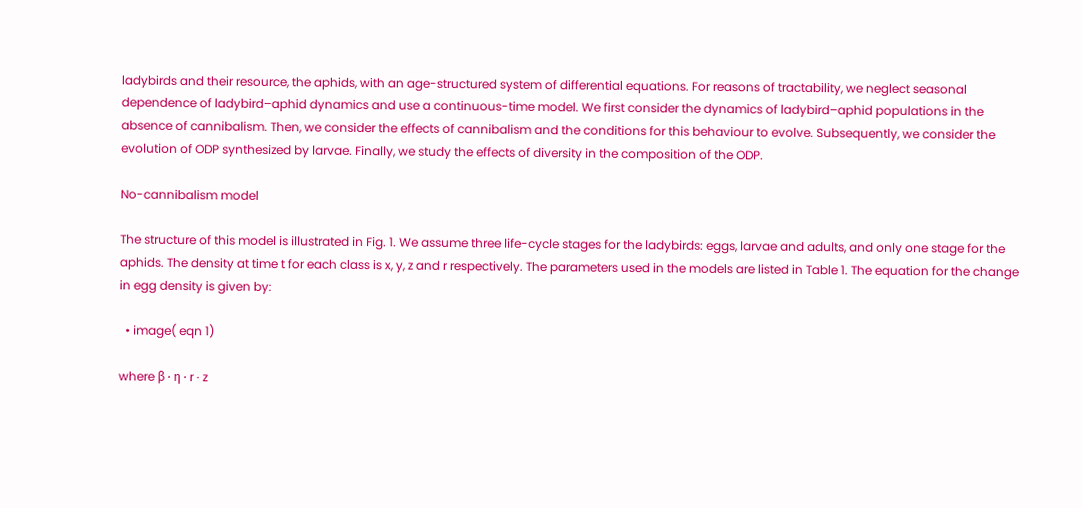ladybirds and their resource, the aphids, with an age-structured system of differential equations. For reasons of tractability, we neglect seasonal dependence of ladybird–aphid dynamics and use a continuous-time model. We first consider the dynamics of ladybird–aphid populations in the absence of cannibalism. Then, we consider the effects of cannibalism and the conditions for this behaviour to evolve. Subsequently, we consider the evolution of ODP synthesized by larvae. Finally, we study the effects of diversity in the composition of the ODP.

No-cannibalism model

The structure of this model is illustrated in Fig. 1. We assume three life-cycle stages for the ladybirds: eggs, larvae and adults, and only one stage for the aphids. The density at time t for each class is x, y, z and r respectively. The parameters used in the models are listed in Table 1. The equation for the change in egg density is given by:

  • image( eqn 1)

where β · η · r · z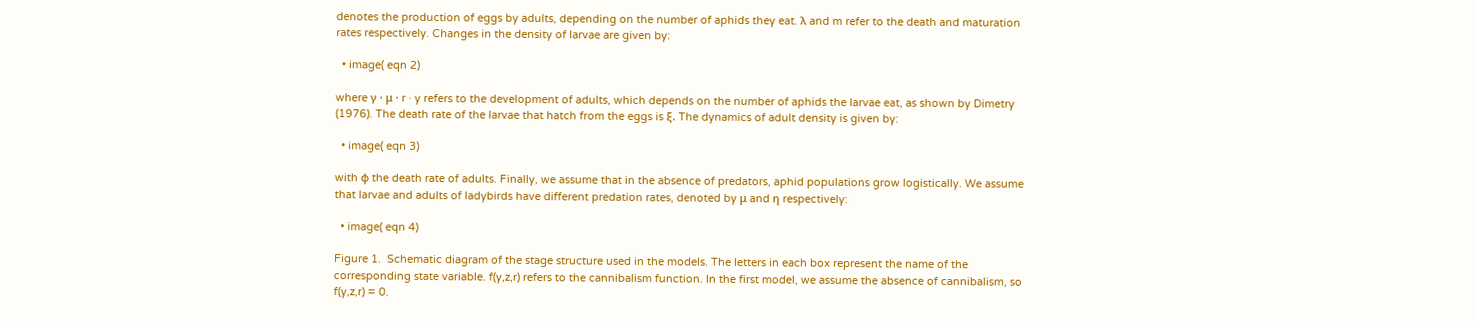denotes the production of eggs by adults, depending on the number of aphids they eat. λ and m refer to the death and maturation rates respectively. Changes in the density of larvae are given by:

  • image( eqn 2)

where γ · μ · r · y refers to the development of adults, which depends on the number of aphids the larvae eat, as shown by Dimetry (1976). The death rate of the larvae that hatch from the eggs is ξ. The dynamics of adult density is given by:

  • image( eqn 3)

with ϕ the death rate of adults. Finally, we assume that in the absence of predators, aphid populations grow logistically. We assume that larvae and adults of ladybirds have different predation rates, denoted by μ and η respectively:

  • image( eqn 4)

Figure 1.  Schematic diagram of the stage structure used in the models. The letters in each box represent the name of the corresponding state variable. f(y,z,r) refers to the cannibalism function. In the first model, we assume the absence of cannibalism, so f(y,z,r) = 0.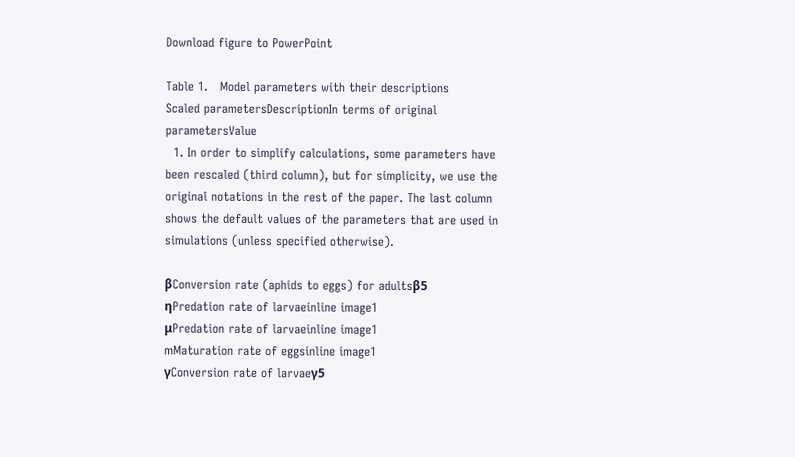Download figure to PowerPoint

Table 1.   Model parameters with their descriptions
Scaled parametersDescriptionIn terms of original parametersValue
  1. In order to simplify calculations, some parameters have been rescaled (third column), but for simplicity, we use the original notations in the rest of the paper. The last column shows the default values of the parameters that are used in simulations (unless specified otherwise).

βConversion rate (aphids to eggs) for adultsβ5
ηPredation rate of larvaeinline image1
μPredation rate of larvaeinline image1
mMaturation rate of eggsinline image1
γConversion rate of larvaeγ5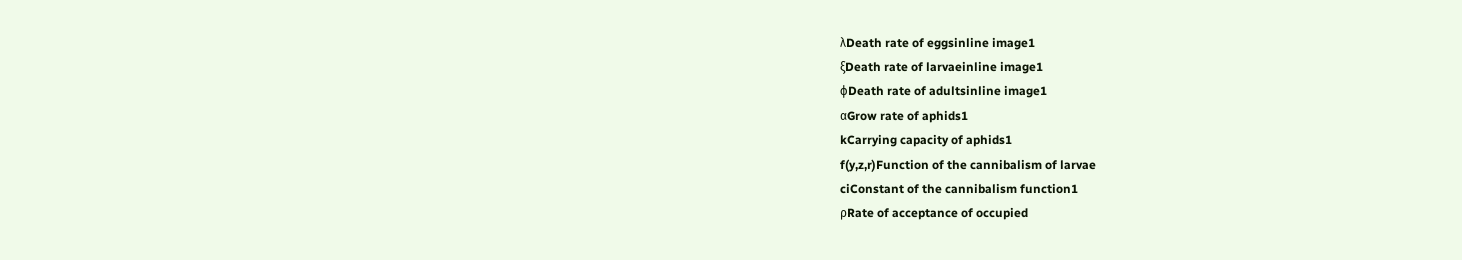λDeath rate of eggsinline image1
ξDeath rate of larvaeinline image1
ϕDeath rate of adultsinline image1
αGrow rate of aphids1
kCarrying capacity of aphids1
f(y,z,r)Function of the cannibalism of larvae
ciConstant of the cannibalism function1
ρRate of acceptance of occupied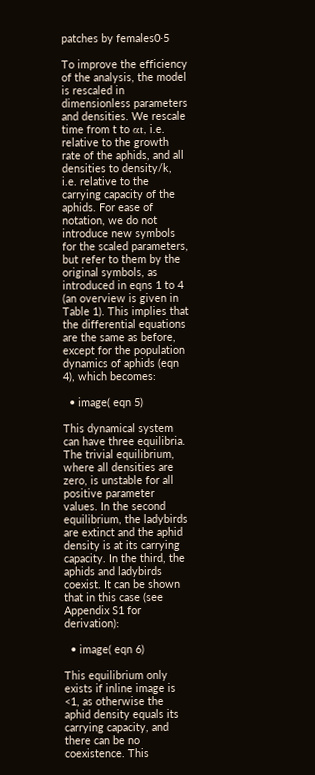patches by females0·5

To improve the efficiency of the analysis, the model is rescaled in dimensionless parameters and densities. We rescale time from t to αt, i.e. relative to the growth rate of the aphids, and all densities to density/k, i.e. relative to the carrying capacity of the aphids. For ease of notation, we do not introduce new symbols for the scaled parameters, but refer to them by the original symbols, as introduced in eqns 1 to 4 (an overview is given in Table 1). This implies that the differential equations are the same as before, except for the population dynamics of aphids (eqn 4), which becomes:

  • image( eqn 5)

This dynamical system can have three equilibria. The trivial equilibrium, where all densities are zero, is unstable for all positive parameter values. In the second equilibrium, the ladybirds are extinct and the aphid density is at its carrying capacity. In the third, the aphids and ladybirds coexist. It can be shown that in this case (see Appendix S1 for derivation):

  • image( eqn 6)

This equilibrium only exists if inline image is <1, as otherwise the aphid density equals its carrying capacity, and there can be no coexistence. This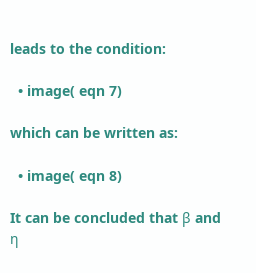leads to the condition:

  • image( eqn 7)

which can be written as:

  • image( eqn 8)

It can be concluded that β and η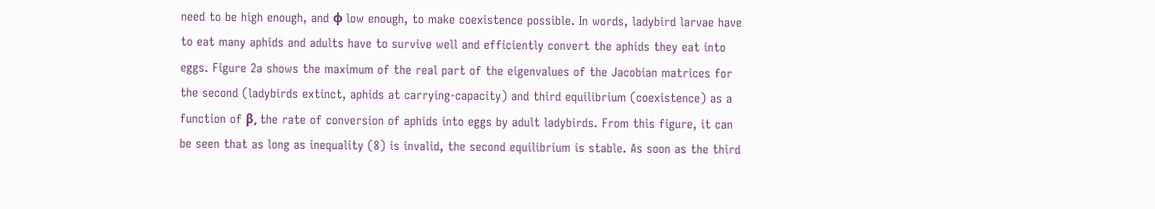need to be high enough, and ϕ low enough, to make coexistence possible. In words, ladybird larvae have to eat many aphids and adults have to survive well and efficiently convert the aphids they eat into eggs. Figure 2a shows the maximum of the real part of the eigenvalues of the Jacobian matrices for the second (ladybirds extinct, aphids at carrying-capacity) and third equilibrium (coexistence) as a function of β, the rate of conversion of aphids into eggs by adult ladybirds. From this figure, it can be seen that as long as inequality (8) is invalid, the second equilibrium is stable. As soon as the third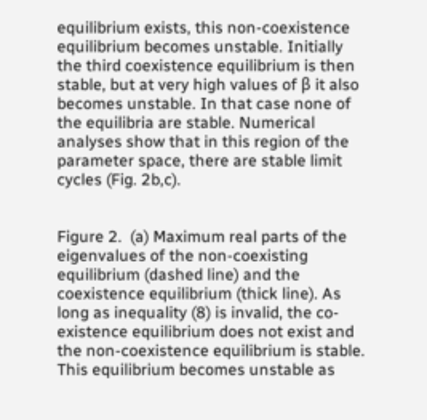equilibrium exists, this non-coexistence equilibrium becomes unstable. Initially the third coexistence equilibrium is then stable, but at very high values of β it also becomes unstable. In that case none of the equilibria are stable. Numerical analyses show that in this region of the parameter space, there are stable limit cycles (Fig. 2b,c).


Figure 2.  (a) Maximum real parts of the eigenvalues of the non-coexisting equilibrium (dashed line) and the coexistence equilibrium (thick line). As long as inequality (8) is invalid, the co-existence equilibrium does not exist and the non-coexistence equilibrium is stable. This equilibrium becomes unstable as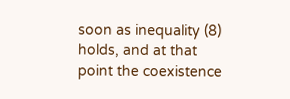soon as inequality (8) holds, and at that point the coexistence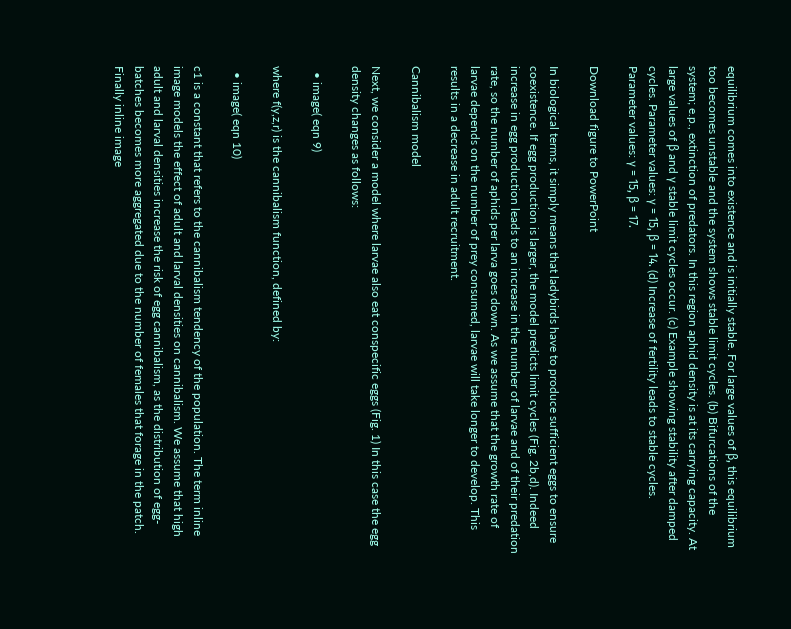equilibrium comes into existence and is initially stable. For large values of β, this equilibrium too becomes unstable and the system shows stable limit cycles. (b) Bifurcations of the system; e.p., extinction of predators. In this region aphid density is at its carrying capacity. At large values of β and γ stable limit cycles occur. (c) Example showing stability after damped cycles. Parameter values: γ = 15, β = 14. (d) Increase of fertility leads to stable cycles. Parameter values: γ = 15, β = 17.

Download figure to PowerPoint

In biological terms, it simply means that ladybirds have to produce sufficient eggs to ensure coexistence. If egg production is larger, the model predicts limit cycles (Fig. 2b,d). Indeed increase in egg production leads to an increase in the number of larvae and of their predation rate, so the number of aphids per larva goes down. As we assume that the growth rate of larvae depends on the number of prey consumed, larvae will take longer to develop. This results in a decrease in adult recruitment.

Cannibalism model

Next, we consider a model where larvae also eat conspecific eggs (Fig. 1) In this case the egg density changes as follows:

  • image( eqn 9)

where f(y,z,r) is the cannibalism function, defined by:

  • image( eqn 10)

c1 is a constant that refers to the cannibalism tendency of the population. The term inline image models the effect of adult and larval densities on cannibalism. We assume that high adult and larval densities increase the risk of egg cannibalism, as the distribution of egg-batches becomes more aggregated due to the number of females that forage in the patch. Finally inline image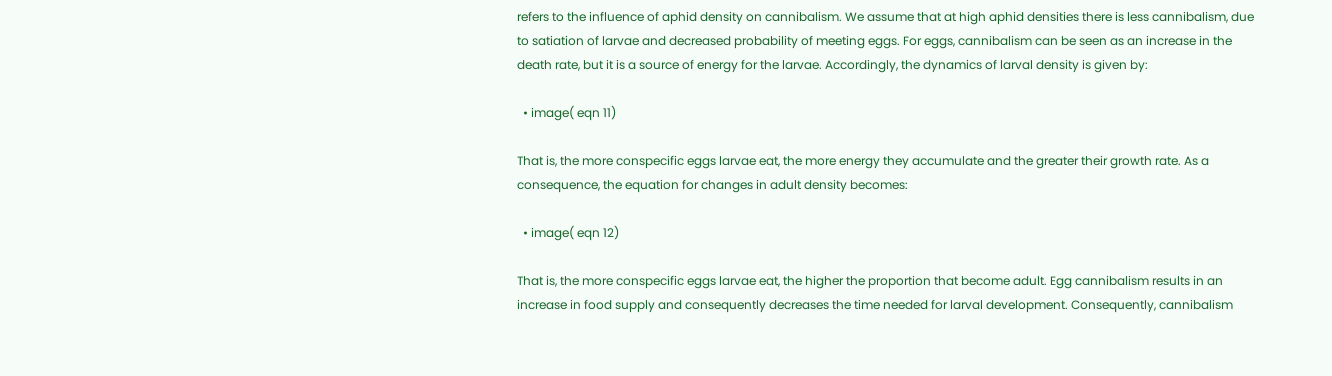refers to the influence of aphid density on cannibalism. We assume that at high aphid densities there is less cannibalism, due to satiation of larvae and decreased probability of meeting eggs. For eggs, cannibalism can be seen as an increase in the death rate, but it is a source of energy for the larvae. Accordingly, the dynamics of larval density is given by:

  • image( eqn 11)

That is, the more conspecific eggs larvae eat, the more energy they accumulate and the greater their growth rate. As a consequence, the equation for changes in adult density becomes:

  • image( eqn 12)

That is, the more conspecific eggs larvae eat, the higher the proportion that become adult. Egg cannibalism results in an increase in food supply and consequently decreases the time needed for larval development. Consequently, cannibalism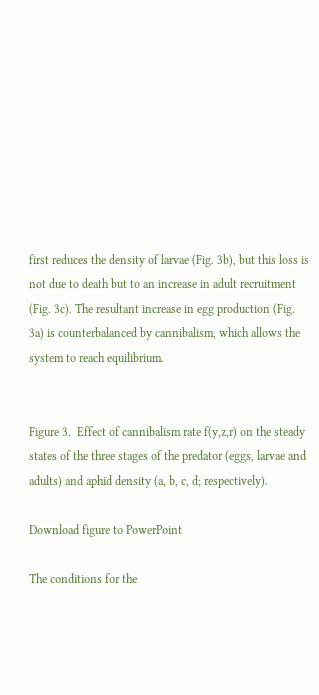first reduces the density of larvae (Fig. 3b), but this loss is not due to death but to an increase in adult recruitment (Fig. 3c). The resultant increase in egg production (Fig. 3a) is counterbalanced by cannibalism, which allows the system to reach equilibrium.


Figure 3.  Effect of cannibalism rate f(y,z,r) on the steady states of the three stages of the predator (eggs, larvae and adults) and aphid density (a, b, c, d; respectively).

Download figure to PowerPoint

The conditions for the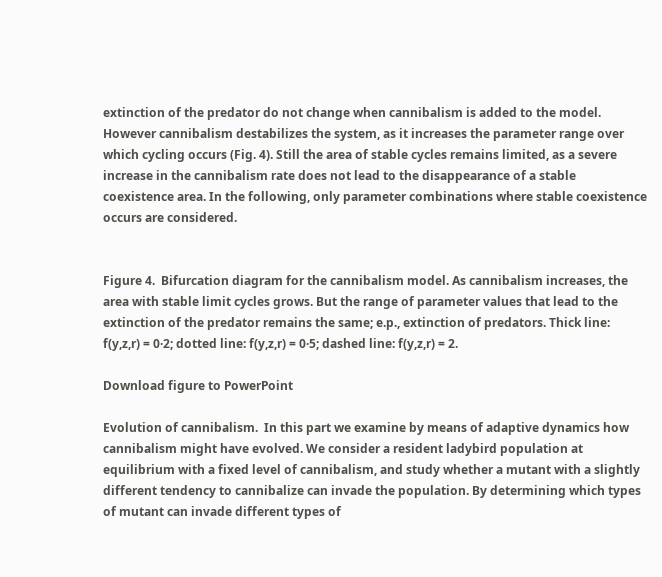extinction of the predator do not change when cannibalism is added to the model. However cannibalism destabilizes the system, as it increases the parameter range over which cycling occurs (Fig. 4). Still the area of stable cycles remains limited, as a severe increase in the cannibalism rate does not lead to the disappearance of a stable coexistence area. In the following, only parameter combinations where stable coexistence occurs are considered.


Figure 4.  Bifurcation diagram for the cannibalism model. As cannibalism increases, the area with stable limit cycles grows. But the range of parameter values that lead to the extinction of the predator remains the same; e.p., extinction of predators. Thick line: f(y,z,r) = 0·2; dotted line: f(y,z,r) = 0·5; dashed line: f(y,z,r) = 2.

Download figure to PowerPoint

Evolution of cannibalism.  In this part we examine by means of adaptive dynamics how cannibalism might have evolved. We consider a resident ladybird population at equilibrium with a fixed level of cannibalism, and study whether a mutant with a slightly different tendency to cannibalize can invade the population. By determining which types of mutant can invade different types of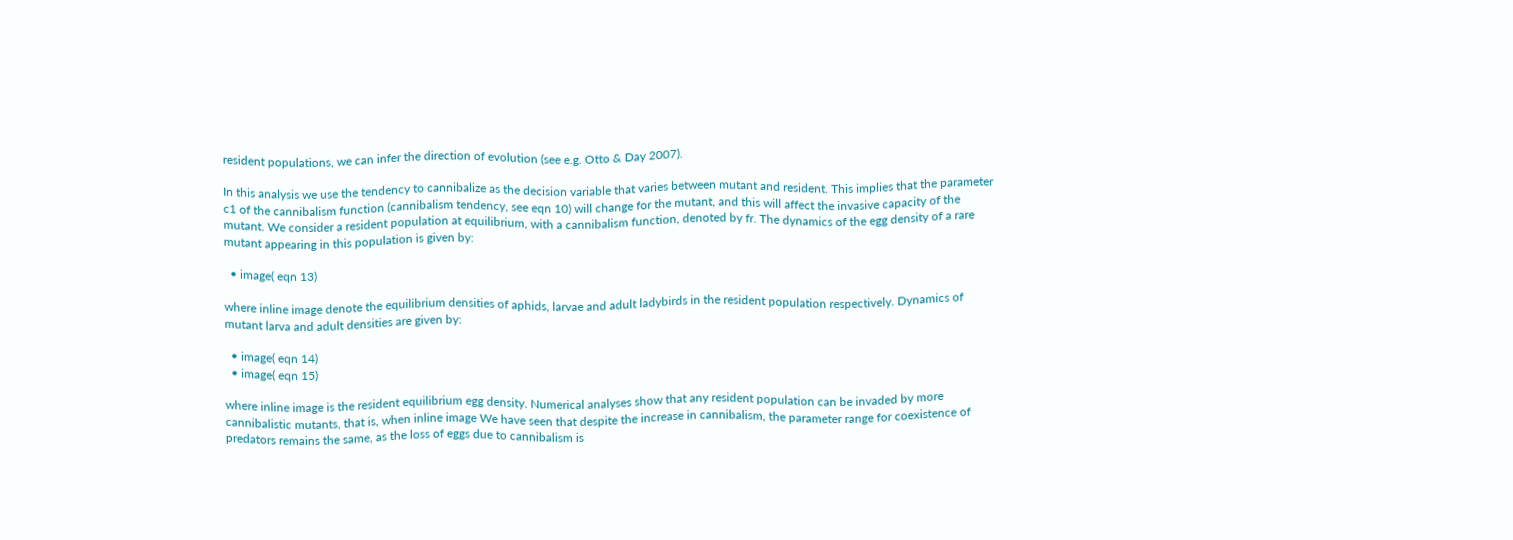resident populations, we can infer the direction of evolution (see e.g. Otto & Day 2007).

In this analysis we use the tendency to cannibalize as the decision variable that varies between mutant and resident. This implies that the parameter c1 of the cannibalism function (cannibalism tendency, see eqn 10) will change for the mutant, and this will affect the invasive capacity of the mutant. We consider a resident population at equilibrium, with a cannibalism function, denoted by fr. The dynamics of the egg density of a rare mutant appearing in this population is given by:

  • image( eqn 13)

where inline image denote the equilibrium densities of aphids, larvae and adult ladybirds in the resident population respectively. Dynamics of mutant larva and adult densities are given by:

  • image( eqn 14)
  • image( eqn 15)

where inline image is the resident equilibrium egg density. Numerical analyses show that any resident population can be invaded by more cannibalistic mutants, that is, when inline image We have seen that despite the increase in cannibalism, the parameter range for coexistence of predators remains the same, as the loss of eggs due to cannibalism is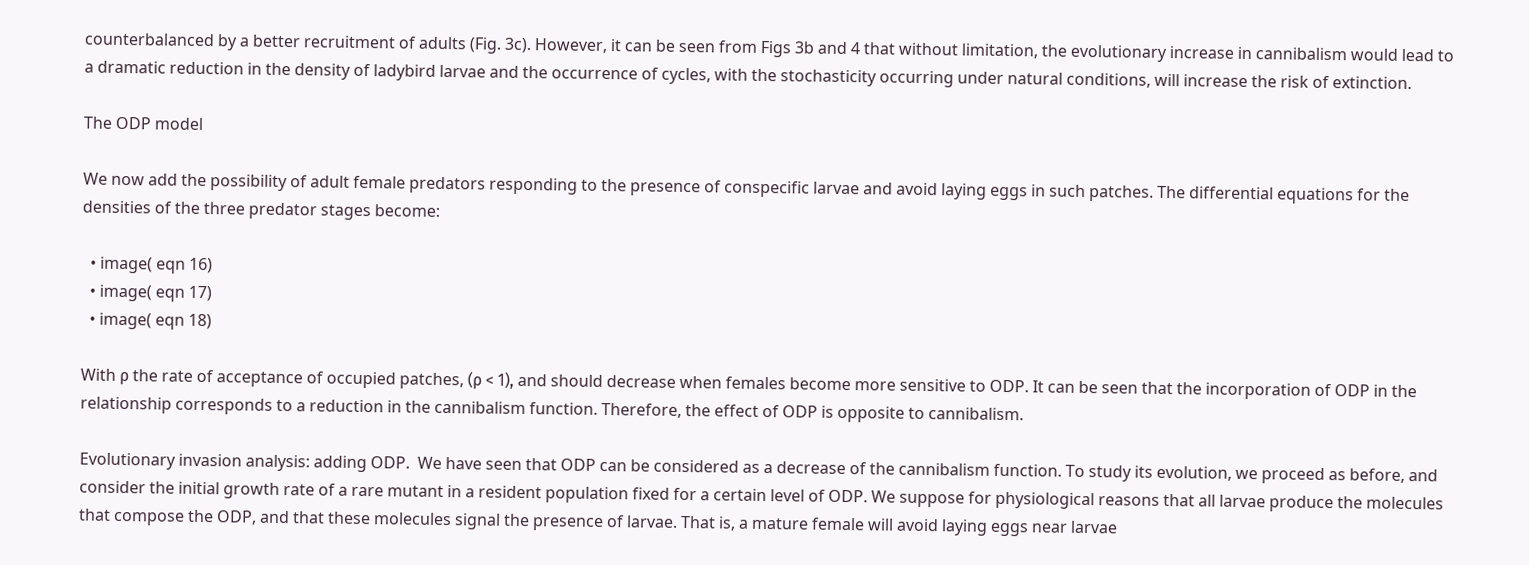counterbalanced by a better recruitment of adults (Fig. 3c). However, it can be seen from Figs 3b and 4 that without limitation, the evolutionary increase in cannibalism would lead to a dramatic reduction in the density of ladybird larvae and the occurrence of cycles, with the stochasticity occurring under natural conditions, will increase the risk of extinction.

The ODP model

We now add the possibility of adult female predators responding to the presence of conspecific larvae and avoid laying eggs in such patches. The differential equations for the densities of the three predator stages become:

  • image( eqn 16)
  • image( eqn 17)
  • image( eqn 18)

With ρ the rate of acceptance of occupied patches, (ρ < 1), and should decrease when females become more sensitive to ODP. It can be seen that the incorporation of ODP in the relationship corresponds to a reduction in the cannibalism function. Therefore, the effect of ODP is opposite to cannibalism.

Evolutionary invasion analysis: adding ODP.  We have seen that ODP can be considered as a decrease of the cannibalism function. To study its evolution, we proceed as before, and consider the initial growth rate of a rare mutant in a resident population fixed for a certain level of ODP. We suppose for physiological reasons that all larvae produce the molecules that compose the ODP, and that these molecules signal the presence of larvae. That is, a mature female will avoid laying eggs near larvae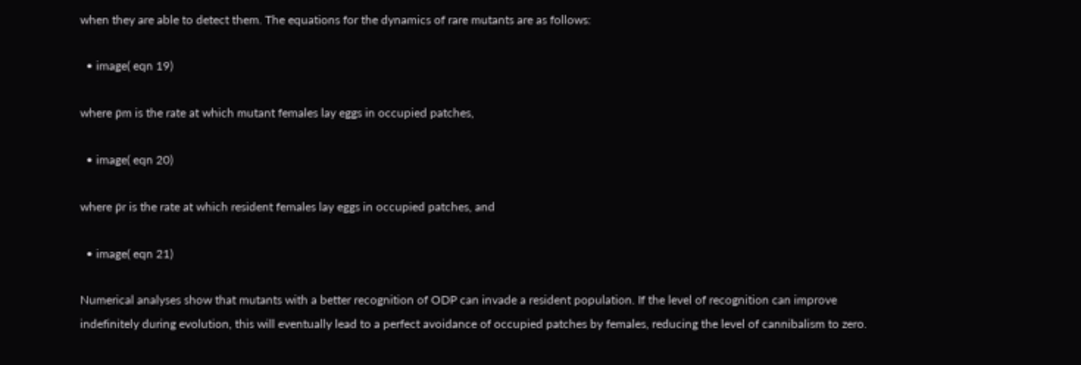when they are able to detect them. The equations for the dynamics of rare mutants are as follows:

  • image( eqn 19)

where ρm is the rate at which mutant females lay eggs in occupied patches,

  • image( eqn 20)

where ρr is the rate at which resident females lay eggs in occupied patches, and

  • image( eqn 21)

Numerical analyses show that mutants with a better recognition of ODP can invade a resident population. If the level of recognition can improve indefinitely during evolution, this will eventually lead to a perfect avoidance of occupied patches by females, reducing the level of cannibalism to zero.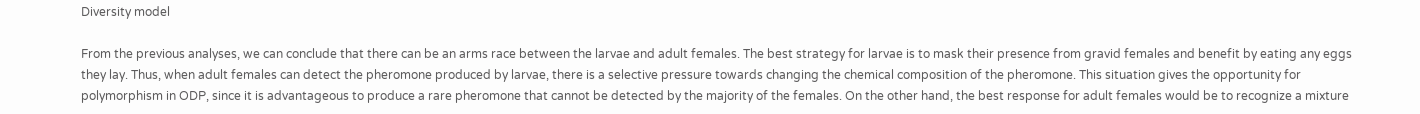Diversity model

From the previous analyses, we can conclude that there can be an arms race between the larvae and adult females. The best strategy for larvae is to mask their presence from gravid females and benefit by eating any eggs they lay. Thus, when adult females can detect the pheromone produced by larvae, there is a selective pressure towards changing the chemical composition of the pheromone. This situation gives the opportunity for polymorphism in ODP, since it is advantageous to produce a rare pheromone that cannot be detected by the majority of the females. On the other hand, the best response for adult females would be to recognize a mixture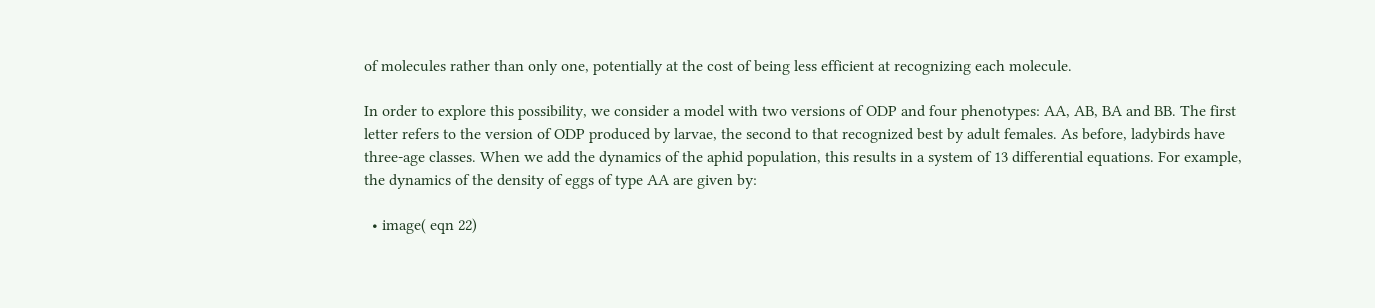of molecules rather than only one, potentially at the cost of being less efficient at recognizing each molecule.

In order to explore this possibility, we consider a model with two versions of ODP and four phenotypes: AA, AB, BA and BB. The first letter refers to the version of ODP produced by larvae, the second to that recognized best by adult females. As before, ladybirds have three-age classes. When we add the dynamics of the aphid population, this results in a system of 13 differential equations. For example, the dynamics of the density of eggs of type AA are given by:

  • image( eqn 22)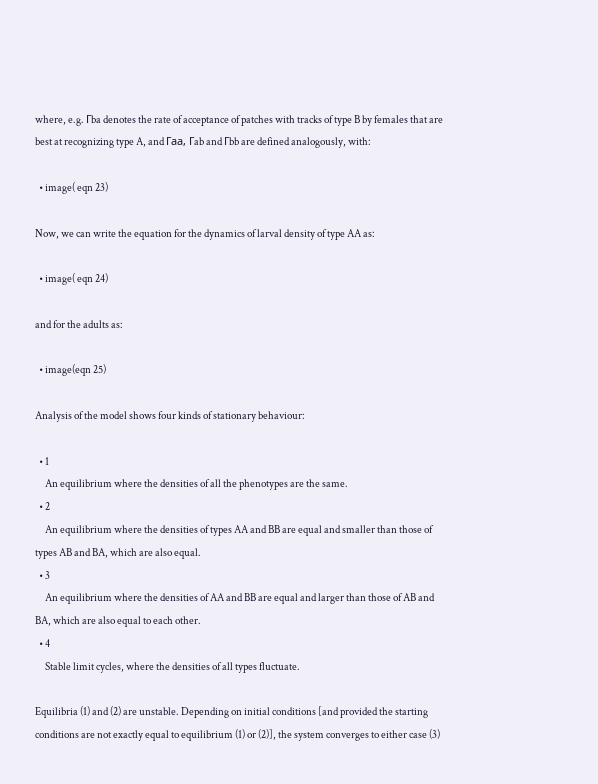where, e.g. Γba denotes the rate of acceptance of patches with tracks of type B by females that are best at recognizing type A, and Γaa, Γab and Γbb are defined analogously, with:

  • image( eqn 23)

Now, we can write the equation for the dynamics of larval density of type AA as:

  • image( eqn 24)

and for the adults as:

  • image(eqn 25)

Analysis of the model shows four kinds of stationary behaviour:

  • 1
     An equilibrium where the densities of all the phenotypes are the same.
  • 2
     An equilibrium where the densities of types AA and BB are equal and smaller than those of types AB and BA, which are also equal.
  • 3
     An equilibrium where the densities of AA and BB are equal and larger than those of AB and BA, which are also equal to each other.
  • 4
     Stable limit cycles, where the densities of all types fluctuate.

Equilibria (1) and (2) are unstable. Depending on initial conditions [and provided the starting conditions are not exactly equal to equilibrium (1) or (2)], the system converges to either case (3)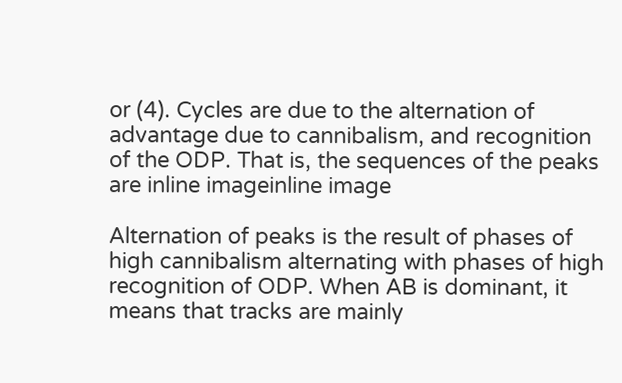or (4). Cycles are due to the alternation of advantage due to cannibalism, and recognition of the ODP. That is, the sequences of the peaks are inline imageinline image

Alternation of peaks is the result of phases of high cannibalism alternating with phases of high recognition of ODP. When AB is dominant, it means that tracks are mainly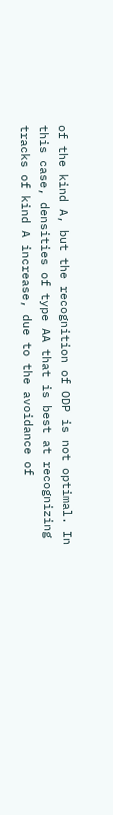of the kind A, but the recognition of ODP is not optimal. In this case, densities of type AA that is best at recognizing tracks of kind A increase, due to the avoidance of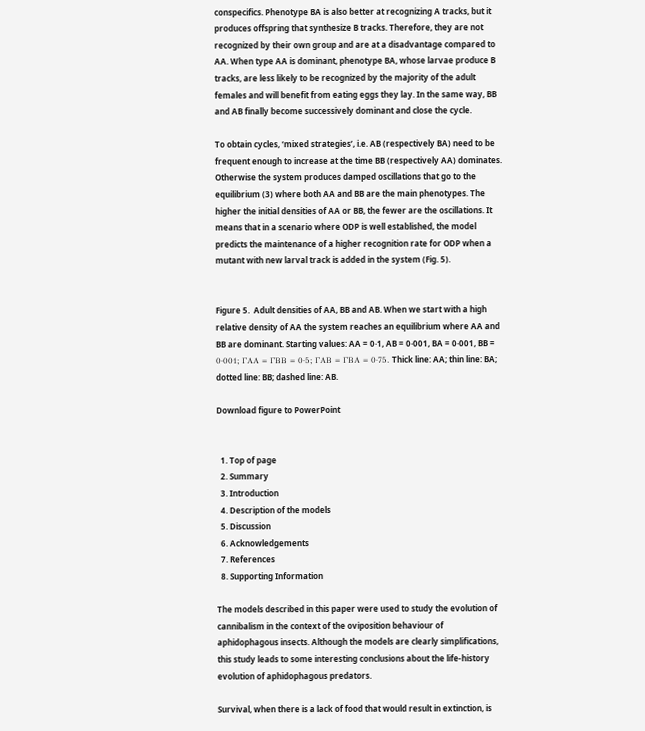conspecifics. Phenotype BA is also better at recognizing A tracks, but it produces offspring that synthesize B tracks. Therefore, they are not recognized by their own group and are at a disadvantage compared to AA. When type AA is dominant, phenotype BA, whose larvae produce B tracks, are less likely to be recognized by the majority of the adult females and will benefit from eating eggs they lay. In the same way, BB and AB finally become successively dominant and close the cycle.

To obtain cycles, ‘mixed strategies’, i.e. AB (respectively BA) need to be frequent enough to increase at the time BB (respectively AA) dominates. Otherwise the system produces damped oscillations that go to the equilibrium (3) where both AA and BB are the main phenotypes. The higher the initial densities of AA or BB, the fewer are the oscillations. It means that in a scenario where ODP is well established, the model predicts the maintenance of a higher recognition rate for ODP when a mutant with new larval track is added in the system (Fig. 5).


Figure 5.  Adult densities of AA, BB and AB. When we start with a high relative density of AA the system reaches an equilibrium where AA and BB are dominant. Starting values: AA = 0·1, AB = 0·001, BA = 0·001, BB = 0·001; ΓAA = ΓBB = 0·5; ΓAB = ΓBA = 0·75. Thick line: AA; thin line: BA; dotted line: BB; dashed line: AB.

Download figure to PowerPoint


  1. Top of page
  2. Summary
  3. Introduction
  4. Description of the models
  5. Discussion
  6. Acknowledgements
  7. References
  8. Supporting Information

The models described in this paper were used to study the evolution of cannibalism in the context of the oviposition behaviour of aphidophagous insects. Although the models are clearly simplifications, this study leads to some interesting conclusions about the life-history evolution of aphidophagous predators.

Survival, when there is a lack of food that would result in extinction, is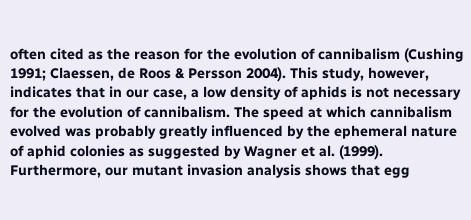often cited as the reason for the evolution of cannibalism (Cushing 1991; Claessen, de Roos & Persson 2004). This study, however, indicates that in our case, a low density of aphids is not necessary for the evolution of cannibalism. The speed at which cannibalism evolved was probably greatly influenced by the ephemeral nature of aphid colonies as suggested by Wagner et al. (1999). Furthermore, our mutant invasion analysis shows that egg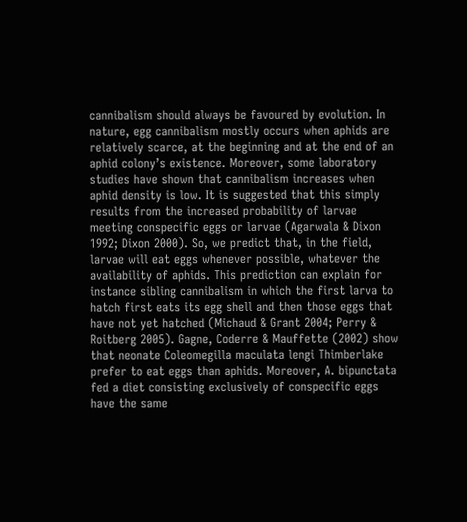cannibalism should always be favoured by evolution. In nature, egg cannibalism mostly occurs when aphids are relatively scarce, at the beginning and at the end of an aphid colony’s existence. Moreover, some laboratory studies have shown that cannibalism increases when aphid density is low. It is suggested that this simply results from the increased probability of larvae meeting conspecific eggs or larvae (Agarwala & Dixon 1992; Dixon 2000). So, we predict that, in the field, larvae will eat eggs whenever possible, whatever the availability of aphids. This prediction can explain for instance sibling cannibalism in which the first larva to hatch first eats its egg shell and then those eggs that have not yet hatched (Michaud & Grant 2004; Perry & Roitberg 2005). Gagne, Coderre & Mauffette (2002) show that neonate Coleomegilla maculata lengi Thimberlake prefer to eat eggs than aphids. Moreover, A. bipunctata fed a diet consisting exclusively of conspecific eggs have the same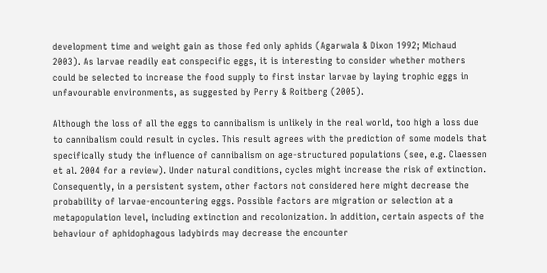development time and weight gain as those fed only aphids (Agarwala & Dixon 1992; Michaud 2003). As larvae readily eat conspecific eggs, it is interesting to consider whether mothers could be selected to increase the food supply to first instar larvae by laying trophic eggs in unfavourable environments, as suggested by Perry & Roitberg (2005).

Although the loss of all the eggs to cannibalism is unlikely in the real world, too high a loss due to cannibalism could result in cycles. This result agrees with the prediction of some models that specifically study the influence of cannibalism on age-structured populations (see, e.g. Claessen et al. 2004 for a review). Under natural conditions, cycles might increase the risk of extinction. Consequently, in a persistent system, other factors not considered here might decrease the probability of larvae-encountering eggs. Possible factors are migration or selection at a metapopulation level, including extinction and recolonization. In addition, certain aspects of the behaviour of aphidophagous ladybirds may decrease the encounter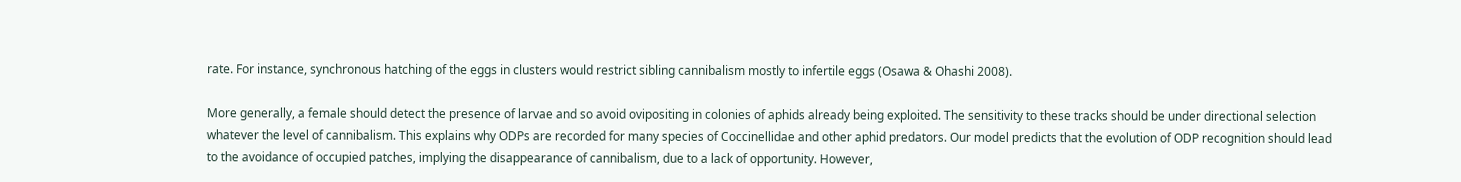rate. For instance, synchronous hatching of the eggs in clusters would restrict sibling cannibalism mostly to infertile eggs (Osawa & Ohashi 2008).

More generally, a female should detect the presence of larvae and so avoid ovipositing in colonies of aphids already being exploited. The sensitivity to these tracks should be under directional selection whatever the level of cannibalism. This explains why ODPs are recorded for many species of Coccinellidae and other aphid predators. Our model predicts that the evolution of ODP recognition should lead to the avoidance of occupied patches, implying the disappearance of cannibalism, due to a lack of opportunity. However,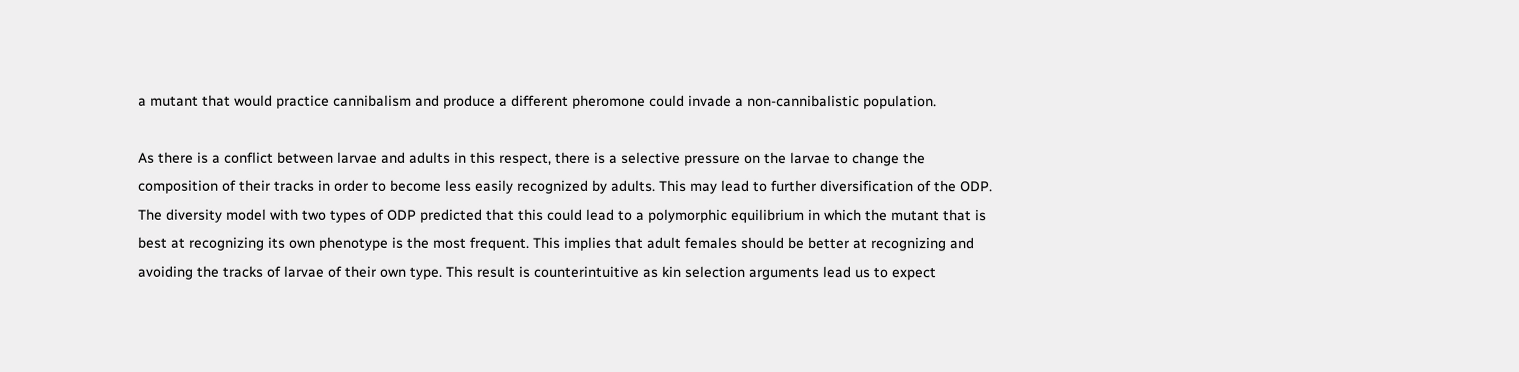a mutant that would practice cannibalism and produce a different pheromone could invade a non-cannibalistic population.

As there is a conflict between larvae and adults in this respect, there is a selective pressure on the larvae to change the composition of their tracks in order to become less easily recognized by adults. This may lead to further diversification of the ODP. The diversity model with two types of ODP predicted that this could lead to a polymorphic equilibrium in which the mutant that is best at recognizing its own phenotype is the most frequent. This implies that adult females should be better at recognizing and avoiding the tracks of larvae of their own type. This result is counterintuitive as kin selection arguments lead us to expect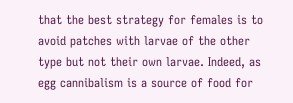that the best strategy for females is to avoid patches with larvae of the other type but not their own larvae. Indeed, as egg cannibalism is a source of food for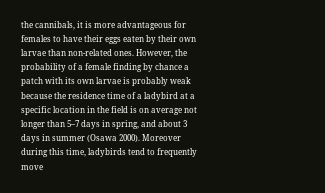the cannibals, it is more advantageous for females to have their eggs eaten by their own larvae than non-related ones. However, the probability of a female finding by chance a patch with its own larvae is probably weak because the residence time of a ladybird at a specific location in the field is on average not longer than 5–7 days in spring, and about 3 days in summer (Osawa 2000). Moreover during this time, ladybirds tend to frequently move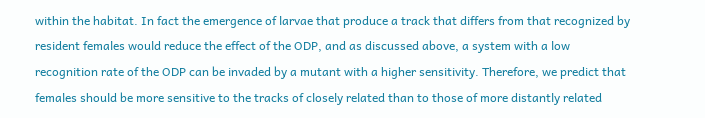within the habitat. In fact the emergence of larvae that produce a track that differs from that recognized by resident females would reduce the effect of the ODP, and as discussed above, a system with a low recognition rate of the ODP can be invaded by a mutant with a higher sensitivity. Therefore, we predict that females should be more sensitive to the tracks of closely related than to those of more distantly related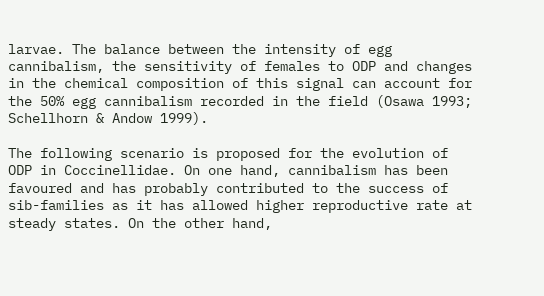larvae. The balance between the intensity of egg cannibalism, the sensitivity of females to ODP and changes in the chemical composition of this signal can account for the 50% egg cannibalism recorded in the field (Osawa 1993; Schellhorn & Andow 1999).

The following scenario is proposed for the evolution of ODP in Coccinellidae. On one hand, cannibalism has been favoured and has probably contributed to the success of sib-families as it has allowed higher reproductive rate at steady states. On the other hand,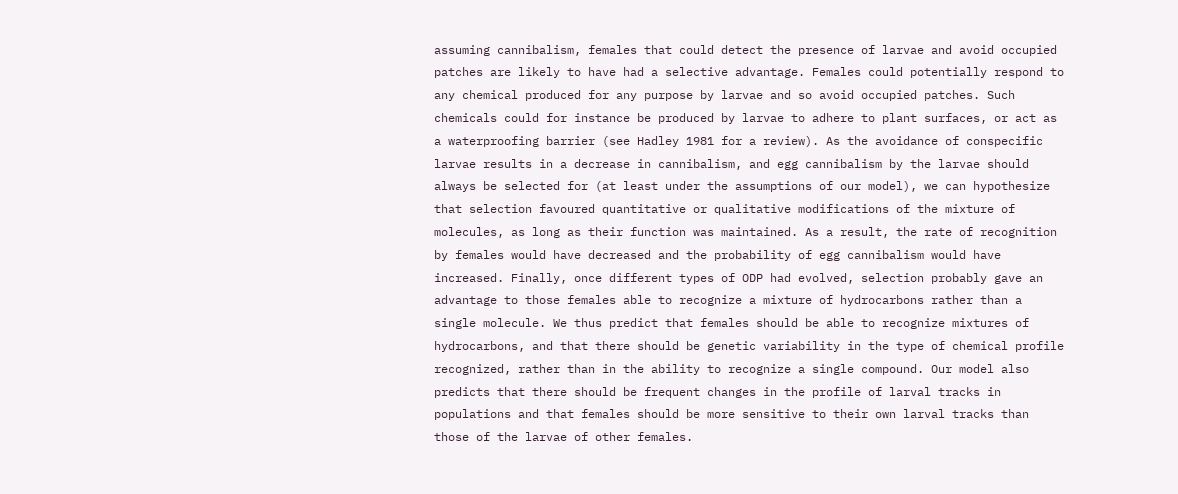assuming cannibalism, females that could detect the presence of larvae and avoid occupied patches are likely to have had a selective advantage. Females could potentially respond to any chemical produced for any purpose by larvae and so avoid occupied patches. Such chemicals could for instance be produced by larvae to adhere to plant surfaces, or act as a waterproofing barrier (see Hadley 1981 for a review). As the avoidance of conspecific larvae results in a decrease in cannibalism, and egg cannibalism by the larvae should always be selected for (at least under the assumptions of our model), we can hypothesize that selection favoured quantitative or qualitative modifications of the mixture of molecules, as long as their function was maintained. As a result, the rate of recognition by females would have decreased and the probability of egg cannibalism would have increased. Finally, once different types of ODP had evolved, selection probably gave an advantage to those females able to recognize a mixture of hydrocarbons rather than a single molecule. We thus predict that females should be able to recognize mixtures of hydrocarbons, and that there should be genetic variability in the type of chemical profile recognized, rather than in the ability to recognize a single compound. Our model also predicts that there should be frequent changes in the profile of larval tracks in populations and that females should be more sensitive to their own larval tracks than those of the larvae of other females.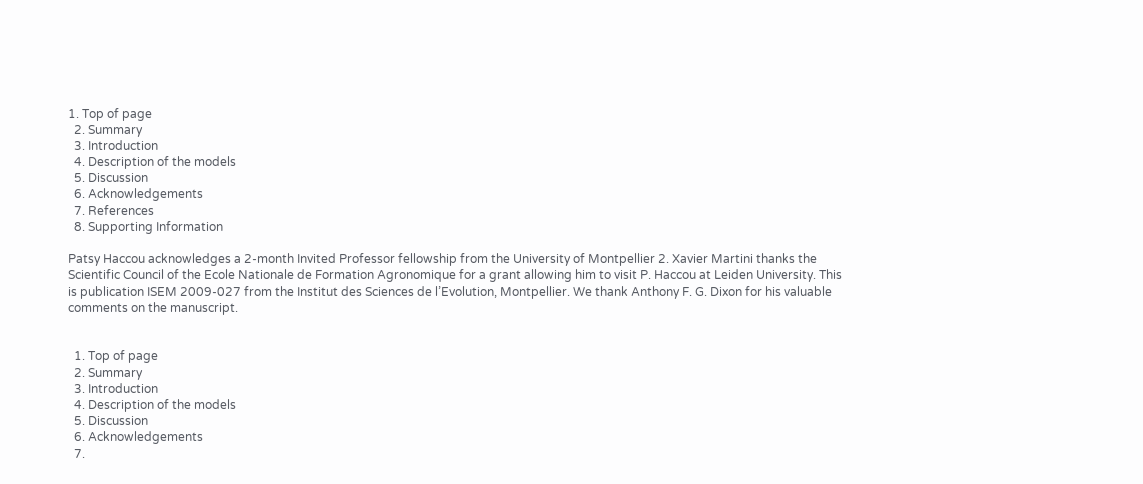1. Top of page
  2. Summary
  3. Introduction
  4. Description of the models
  5. Discussion
  6. Acknowledgements
  7. References
  8. Supporting Information

Patsy Haccou acknowledges a 2-month Invited Professor fellowship from the University of Montpellier 2. Xavier Martini thanks the Scientific Council of the Ecole Nationale de Formation Agronomique for a grant allowing him to visit P. Haccou at Leiden University. This is publication ISEM 2009-027 from the Institut des Sciences de l’Evolution, Montpellier. We thank Anthony F. G. Dixon for his valuable comments on the manuscript.


  1. Top of page
  2. Summary
  3. Introduction
  4. Description of the models
  5. Discussion
  6. Acknowledgements
  7.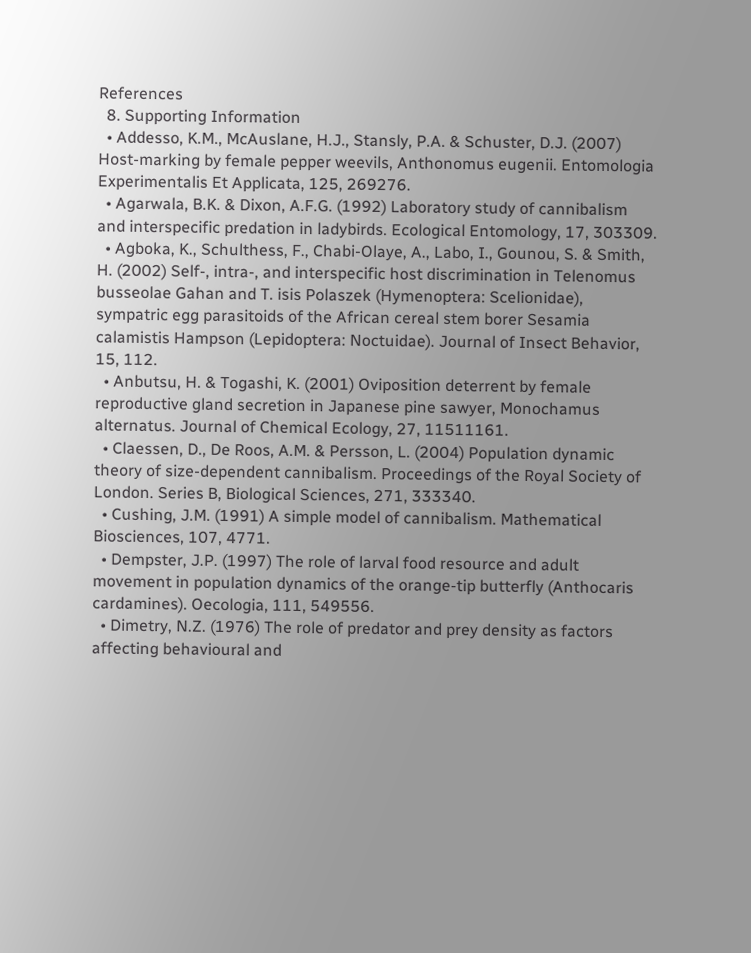References
  8. Supporting Information
  • Addesso, K.M., McAuslane, H.J., Stansly, P.A. & Schuster, D.J. (2007) Host-marking by female pepper weevils, Anthonomus eugenii. Entomologia Experimentalis Et Applicata, 125, 269276.
  • Agarwala, B.K. & Dixon, A.F.G. (1992) Laboratory study of cannibalism and interspecific predation in ladybirds. Ecological Entomology, 17, 303309.
  • Agboka, K., Schulthess, F., Chabi-Olaye, A., Labo, I., Gounou, S. & Smith, H. (2002) Self-, intra-, and interspecific host discrimination in Telenomus busseolae Gahan and T. isis Polaszek (Hymenoptera: Scelionidae), sympatric egg parasitoids of the African cereal stem borer Sesamia calamistis Hampson (Lepidoptera: Noctuidae). Journal of Insect Behavior, 15, 112.
  • Anbutsu, H. & Togashi, K. (2001) Oviposition deterrent by female reproductive gland secretion in Japanese pine sawyer, Monochamus alternatus. Journal of Chemical Ecology, 27, 11511161.
  • Claessen, D., De Roos, A.M. & Persson, L. (2004) Population dynamic theory of size-dependent cannibalism. Proceedings of the Royal Society of London. Series B, Biological Sciences, 271, 333340.
  • Cushing, J.M. (1991) A simple model of cannibalism. Mathematical Biosciences, 107, 4771.
  • Dempster, J.P. (1997) The role of larval food resource and adult movement in population dynamics of the orange-tip butterfly (Anthocaris cardamines). Oecologia, 111, 549556.
  • Dimetry, N.Z. (1976) The role of predator and prey density as factors affecting behavioural and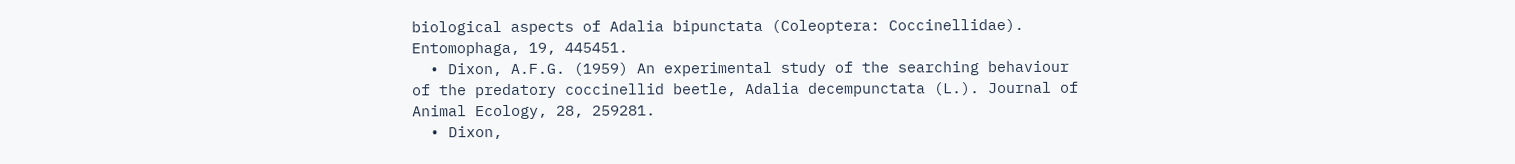biological aspects of Adalia bipunctata (Coleoptera: Coccinellidae). Entomophaga, 19, 445451.
  • Dixon, A.F.G. (1959) An experimental study of the searching behaviour of the predatory coccinellid beetle, Adalia decempunctata (L.). Journal of Animal Ecology, 28, 259281.
  • Dixon,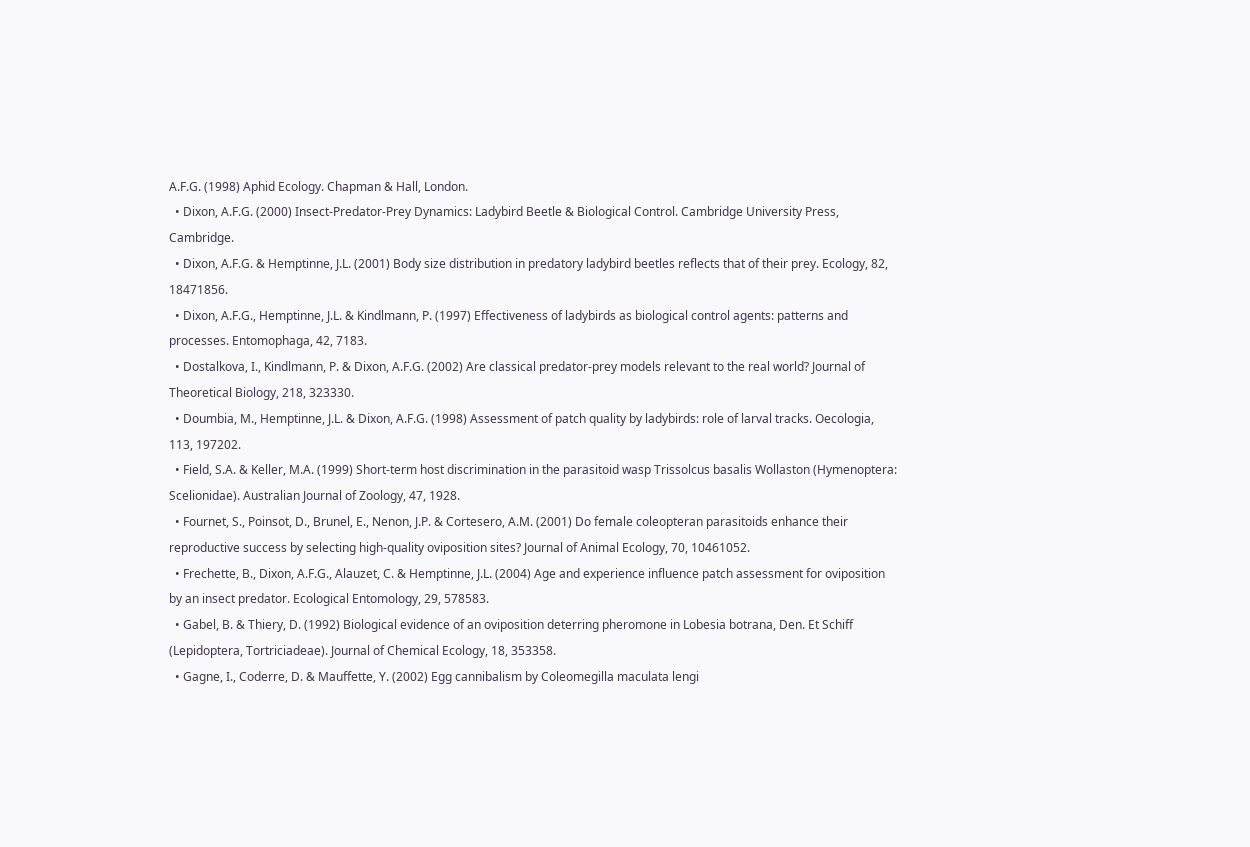A.F.G. (1998) Aphid Ecology. Chapman & Hall, London.
  • Dixon, A.F.G. (2000) Insect-Predator-Prey Dynamics: Ladybird Beetle & Biological Control. Cambridge University Press, Cambridge.
  • Dixon, A.F.G. & Hemptinne, J.L. (2001) Body size distribution in predatory ladybird beetles reflects that of their prey. Ecology, 82, 18471856.
  • Dixon, A.F.G., Hemptinne, J.L. & Kindlmann, P. (1997) Effectiveness of ladybirds as biological control agents: patterns and processes. Entomophaga, 42, 7183.
  • Dostalkova, I., Kindlmann, P. & Dixon, A.F.G. (2002) Are classical predator-prey models relevant to the real world? Journal of Theoretical Biology, 218, 323330.
  • Doumbia, M., Hemptinne, J.L. & Dixon, A.F.G. (1998) Assessment of patch quality by ladybirds: role of larval tracks. Oecologia, 113, 197202.
  • Field, S.A. & Keller, M.A. (1999) Short-term host discrimination in the parasitoid wasp Trissolcus basalis Wollaston (Hymenoptera: Scelionidae). Australian Journal of Zoology, 47, 1928.
  • Fournet, S., Poinsot, D., Brunel, E., Nenon, J.P. & Cortesero, A.M. (2001) Do female coleopteran parasitoids enhance their reproductive success by selecting high-quality oviposition sites? Journal of Animal Ecology, 70, 10461052.
  • Frechette, B., Dixon, A.F.G., Alauzet, C. & Hemptinne, J.L. (2004) Age and experience influence patch assessment for oviposition by an insect predator. Ecological Entomology, 29, 578583.
  • Gabel, B. & Thiery, D. (1992) Biological evidence of an oviposition deterring pheromone in Lobesia botrana, Den. Et Schiff (Lepidoptera, Tortriciadeae). Journal of Chemical Ecology, 18, 353358.
  • Gagne, I., Coderre, D. & Mauffette, Y. (2002) Egg cannibalism by Coleomegilla maculata lengi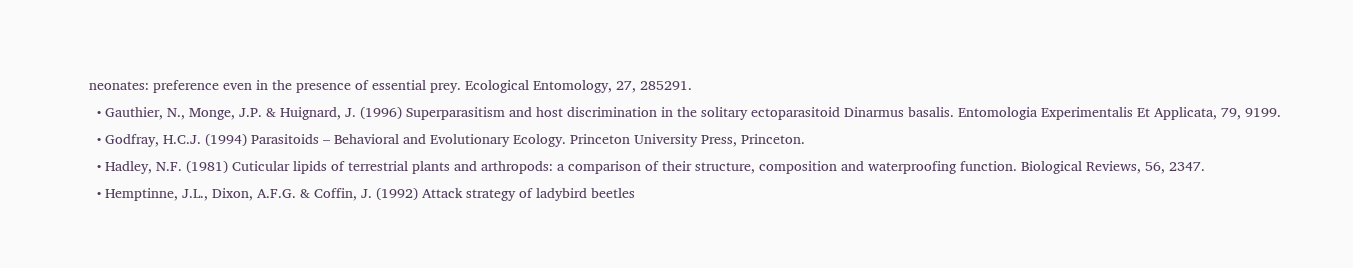neonates: preference even in the presence of essential prey. Ecological Entomology, 27, 285291.
  • Gauthier, N., Monge, J.P. & Huignard, J. (1996) Superparasitism and host discrimination in the solitary ectoparasitoid Dinarmus basalis. Entomologia Experimentalis Et Applicata, 79, 9199.
  • Godfray, H.C.J. (1994) Parasitoids – Behavioral and Evolutionary Ecology. Princeton University Press, Princeton.
  • Hadley, N.F. (1981) Cuticular lipids of terrestrial plants and arthropods: a comparison of their structure, composition and waterproofing function. Biological Reviews, 56, 2347.
  • Hemptinne, J.L., Dixon, A.F.G. & Coffin, J. (1992) Attack strategy of ladybird beetles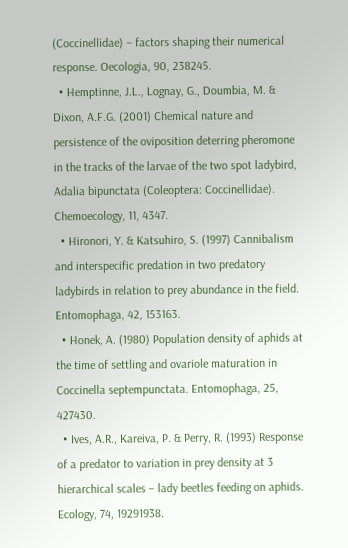(Coccinellidae) – factors shaping their numerical response. Oecologia, 90, 238245.
  • Hemptinne, J.L., Lognay, G., Doumbia, M. & Dixon, A.F.G. (2001) Chemical nature and persistence of the oviposition deterring pheromone in the tracks of the larvae of the two spot ladybird, Adalia bipunctata (Coleoptera: Coccinellidae). Chemoecology, 11, 4347.
  • Hironori, Y. & Katsuhiro, S. (1997) Cannibalism and interspecific predation in two predatory ladybirds in relation to prey abundance in the field. Entomophaga, 42, 153163.
  • Honek, A. (1980) Population density of aphids at the time of settling and ovariole maturation in Coccinella septempunctata. Entomophaga, 25, 427430.
  • Ives, A.R., Kareiva, P. & Perry, R. (1993) Response of a predator to variation in prey density at 3 hierarchical scales – lady beetles feeding on aphids. Ecology, 74, 19291938.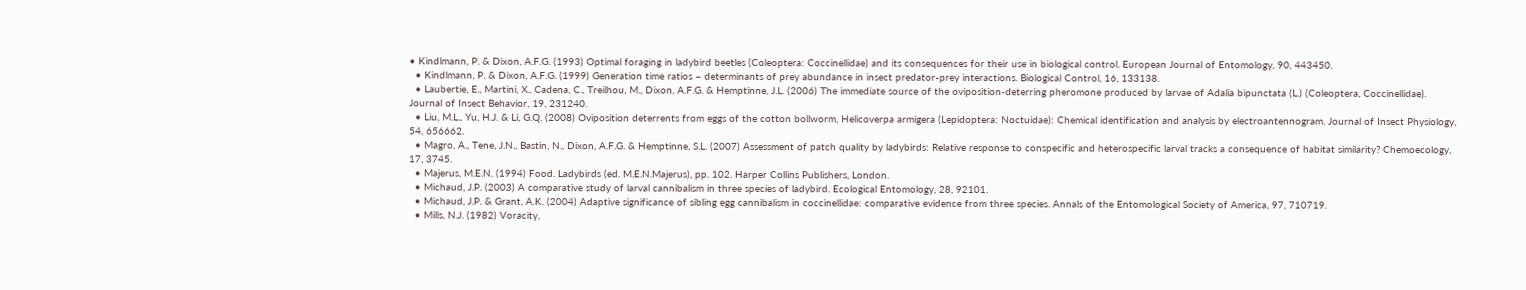• Kindlmann, P. & Dixon, A.F.G. (1993) Optimal foraging in ladybird beetles (Coleoptera: Coccinellidae) and its consequences for their use in biological control. European Journal of Entomology, 90, 443450.
  • Kindlmann, P. & Dixon, A.F.G. (1999) Generation time ratios – determinants of prey abundance in insect predator-prey interactions. Biological Control, 16, 133138.
  • Laubertie, E., Martini, X., Cadena, C., Treilhou, M., Dixon, A.F.G. & Hemptinne, J.L. (2006) The immediate source of the oviposition-deterring pheromone produced by larvae of Adalia bipunctata (L.) (Coleoptera, Coccinellidae). Journal of Insect Behavior, 19, 231240.
  • Liu, M.L., Yu, H.J. & Li, G.Q. (2008) Oviposition deterrents from eggs of the cotton bollworm, Helicoverpa armigera (Lepidoptera: Noctuidae): Chemical identification and analysis by electroantennogram. Journal of Insect Physiology, 54, 656662.
  • Magro, A., Tene, J.N., Bastin, N., Dixon, A.F.G. & Hemptinne, S.L. (2007) Assessment of patch quality by ladybirds: Relative response to conspecific and heterospecific larval tracks a consequence of habitat similarity? Chemoecology, 17, 3745.
  • Majerus, M.E.N. (1994) Food. Ladybirds (ed. M.E.N.Majerus), pp. 102. Harper Collins Publishers, London.
  • Michaud, J.P. (2003) A comparative study of larval cannibalism in three species of ladybird. Ecological Entomology, 28, 92101.
  • Michaud, J.P. & Grant, A.K. (2004) Adaptive significance of sibling egg cannibalism in coccinellidae: comparative evidence from three species. Annals of the Entomological Society of America, 97, 710719.
  • Mills, N.J. (1982) Voracity,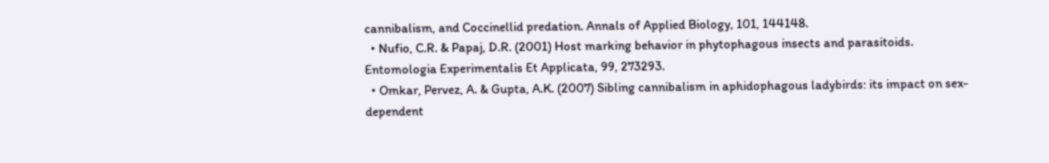cannibalism, and Coccinellid predation. Annals of Applied Biology, 101, 144148.
  • Nufio, C.R. & Papaj, D.R. (2001) Host marking behavior in phytophagous insects and parasitoids. Entomologia Experimentalis Et Applicata, 99, 273293.
  • Omkar, Pervez, A. & Gupta, A.K. (2007) Sibling cannibalism in aphidophagous ladybirds: its impact on sex-dependent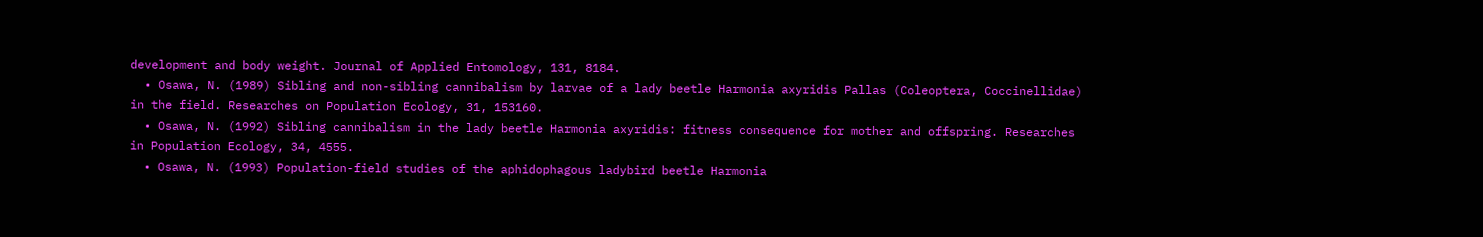development and body weight. Journal of Applied Entomology, 131, 8184.
  • Osawa, N. (1989) Sibling and non-sibling cannibalism by larvae of a lady beetle Harmonia axyridis Pallas (Coleoptera, Coccinellidae) in the field. Researches on Population Ecology, 31, 153160.
  • Osawa, N. (1992) Sibling cannibalism in the lady beetle Harmonia axyridis: fitness consequence for mother and offspring. Researches in Population Ecology, 34, 4555.
  • Osawa, N. (1993) Population-field studies of the aphidophagous ladybird beetle Harmonia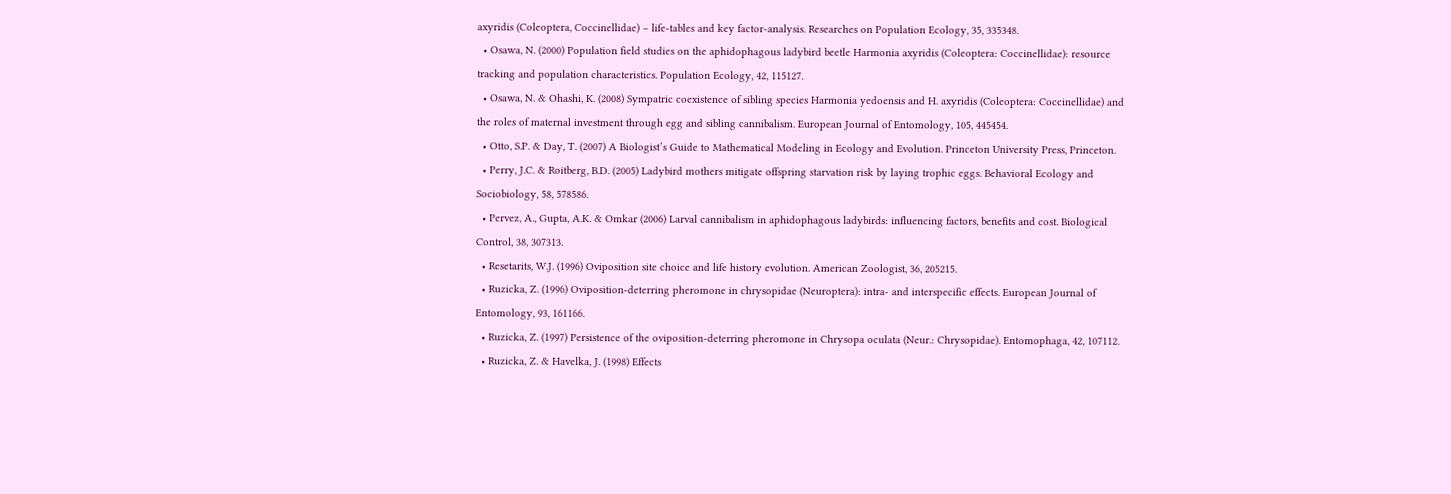axyridis (Coleoptera, Coccinellidae) – life-tables and key factor-analysis. Researches on Population Ecology, 35, 335348.
  • Osawa, N. (2000) Population field studies on the aphidophagous ladybird beetle Harmonia axyridis (Coleoptera: Coccinellidae): resource tracking and population characteristics. Population Ecology, 42, 115127.
  • Osawa, N. & Ohashi, K. (2008) Sympatric coexistence of sibling species Harmonia yedoensis and H. axyridis (Coleoptera: Coccinellidae) and the roles of maternal investment through egg and sibling cannibalism. European Journal of Entomology, 105, 445454.
  • Otto, S.P. & Day, T. (2007) A Biologist’s Guide to Mathematical Modeling in Ecology and Evolution. Princeton University Press, Princeton.
  • Perry, J.C. & Roitberg, B.D. (2005) Ladybird mothers mitigate offspring starvation risk by laying trophic eggs. Behavioral Ecology and Sociobiology, 58, 578586.
  • Pervez, A., Gupta, A.K. & Omkar (2006) Larval cannibalism in aphidophagous ladybirds: influencing factors, benefits and cost. Biological Control, 38, 307313.
  • Resetarits, W.J. (1996) Oviposition site choice and life history evolution. American Zoologist, 36, 205215.
  • Ruzicka, Z. (1996) Oviposition-deterring pheromone in chrysopidae (Neuroptera): intra- and interspecific effects. European Journal of Entomology, 93, 161166.
  • Ruzicka, Z. (1997) Persistence of the oviposition-deterring pheromone in Chrysopa oculata (Neur.: Chrysopidae). Entomophaga, 42, 107112.
  • Ruzicka, Z. & Havelka, J. (1998) Effects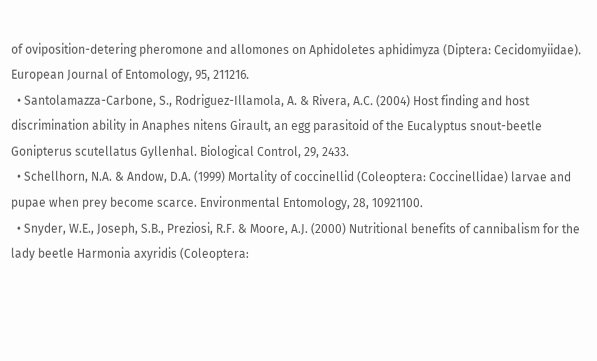of oviposition-detering pheromone and allomones on Aphidoletes aphidimyza (Diptera: Cecidomyiidae). European Journal of Entomology, 95, 211216.
  • Santolamazza-Carbone, S., Rodriguez-Illamola, A. & Rivera, A.C. (2004) Host finding and host discrimination ability in Anaphes nitens Girault, an egg parasitoid of the Eucalyptus snout-beetle Gonipterus scutellatus Gyllenhal. Biological Control, 29, 2433.
  • Schellhorn, N.A. & Andow, D.A. (1999) Mortality of coccinellid (Coleoptera: Coccinellidae) larvae and pupae when prey become scarce. Environmental Entomology, 28, 10921100.
  • Snyder, W.E., Joseph, S.B., Preziosi, R.F. & Moore, A.J. (2000) Nutritional benefits of cannibalism for the lady beetle Harmonia axyridis (Coleoptera: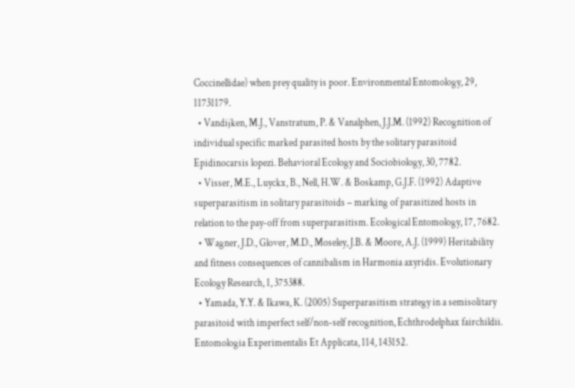Coccinellidae) when prey quality is poor. Environmental Entomology, 29, 11731179.
  • Vandijken, M.J., Vanstratum, P. & Vanalphen, J.J.M. (1992) Recognition of individual specific marked parasited hosts by the solitary parasitoid Epidinocarsis lopezi. Behavioral Ecology and Sociobiology, 30, 7782.
  • Visser, M.E., Luyckx, B., Nell, H.W. & Boskamp, G.J.F. (1992) Adaptive superparasitism in solitary parasitoids – marking of parasitized hosts in relation to the pay-off from superparasitism. Ecological Entomology, 17, 7682.
  • Wagner, J.D., Glover, M.D., Moseley, J.B. & Moore, A.J. (1999) Heritability and fitness consequences of cannibalism in Harmonia axyridis. Evolutionary Ecology Research, 1, 375388.
  • Yamada, Y.Y. & Ikawa, K. (2005) Superparasitism strategy in a semisolitary parasitoid with imperfect self/non-self recognition, Echthrodelphax fairchildii. Entomologia Experimentalis Et Applicata, 114, 143152.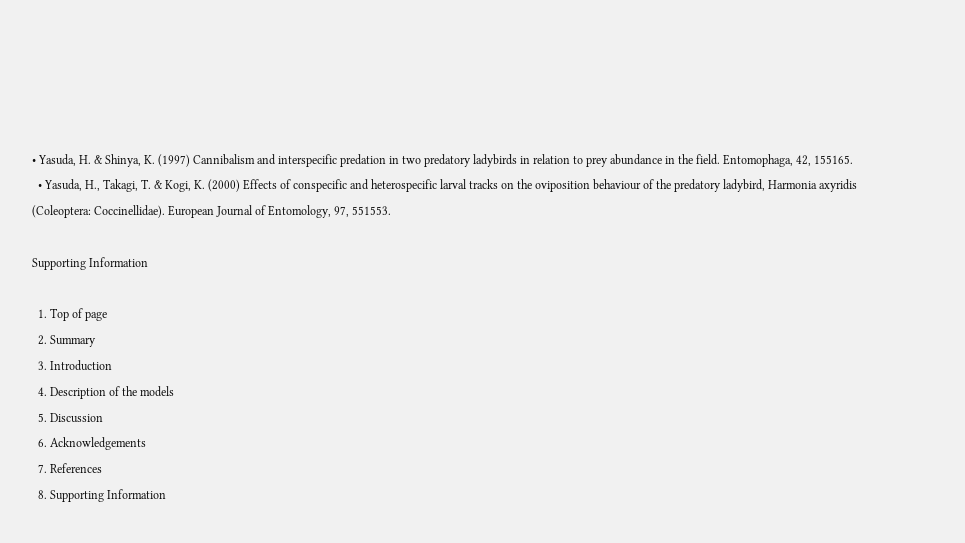• Yasuda, H. & Shinya, K. (1997) Cannibalism and interspecific predation in two predatory ladybirds in relation to prey abundance in the field. Entomophaga, 42, 155165.
  • Yasuda, H., Takagi, T. & Kogi, K. (2000) Effects of conspecific and heterospecific larval tracks on the oviposition behaviour of the predatory ladybird, Harmonia axyridis (Coleoptera: Coccinellidae). European Journal of Entomology, 97, 551553.

Supporting Information

  1. Top of page
  2. Summary
  3. Introduction
  4. Description of the models
  5. Discussion
  6. Acknowledgements
  7. References
  8. Supporting Information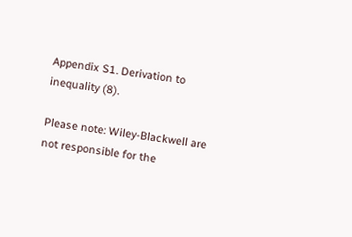Appendix S1. Derivation to inequality (8).

Please note: Wiley-Blackwell are not responsible for the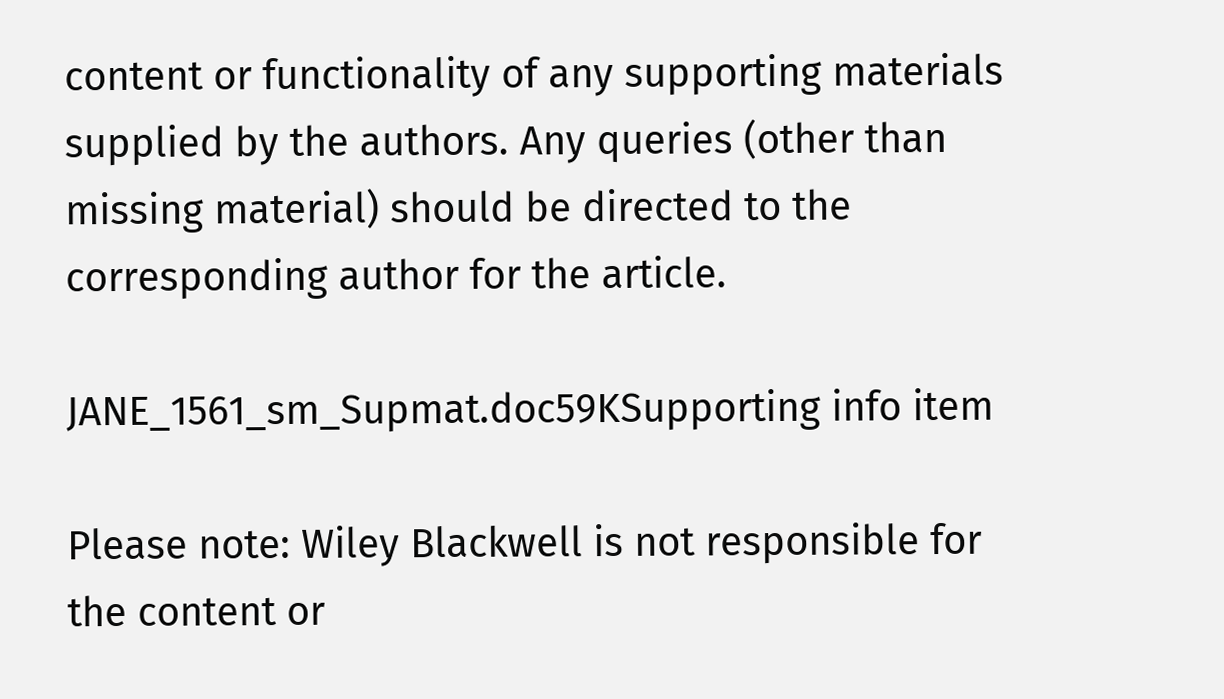content or functionality of any supporting materials supplied by the authors. Any queries (other than missing material) should be directed to the corresponding author for the article.

JANE_1561_sm_Supmat.doc59KSupporting info item

Please note: Wiley Blackwell is not responsible for the content or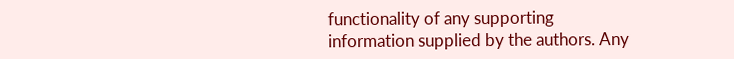functionality of any supporting information supplied by the authors. Any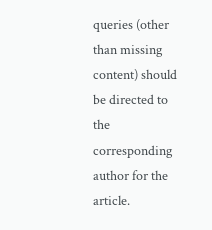queries (other than missing content) should be directed to the corresponding author for the article.